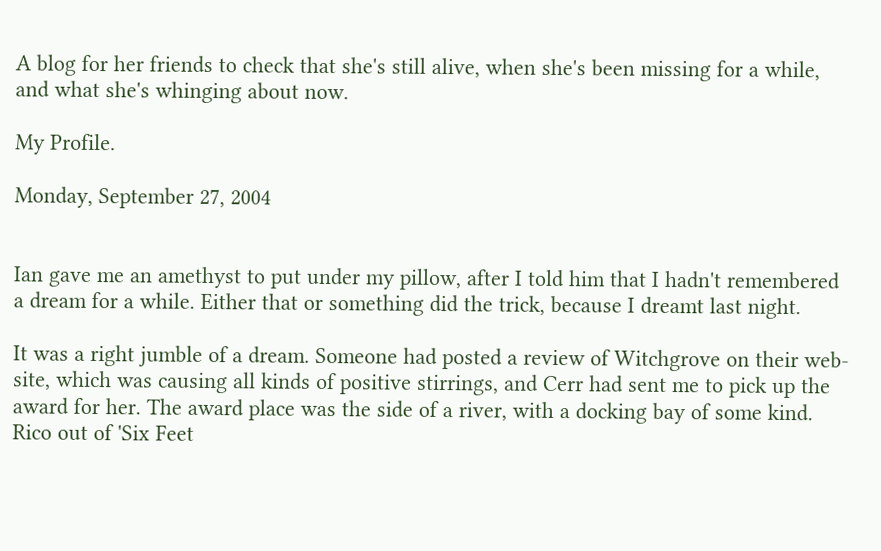A blog for her friends to check that she's still alive, when she's been missing for a while, and what she's whinging about now.

My Profile.

Monday, September 27, 2004


Ian gave me an amethyst to put under my pillow, after I told him that I hadn't remembered a dream for a while. Either that or something did the trick, because I dreamt last night.

It was a right jumble of a dream. Someone had posted a review of Witchgrove on their web-site, which was causing all kinds of positive stirrings, and Cerr had sent me to pick up the award for her. The award place was the side of a river, with a docking bay of some kind. Rico out of 'Six Feet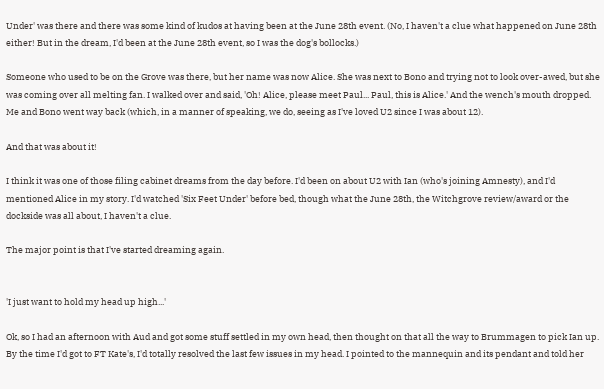Under' was there and there was some kind of kudos at having been at the June 28th event. (No, I haven't a clue what happened on June 28th either! But in the dream, I'd been at the June 28th event, so I was the dog's bollocks.)

Someone who used to be on the Grove was there, but her name was now Alice. She was next to Bono and trying not to look over-awed, but she was coming over all melting fan. I walked over and said, 'Oh! Alice, please meet Paul... Paul, this is Alice.' And the wench's mouth dropped. Me and Bono went way back (which, in a manner of speaking, we do, seeing as I've loved U2 since I was about 12).

And that was about it!

I think it was one of those filing cabinet dreams from the day before. I'd been on about U2 with Ian (who's joining Amnesty), and I'd mentioned Alice in my story. I'd watched 'Six Feet Under' before bed, though what the June 28th, the Witchgrove review/award or the dockside was all about, I haven't a clue.

The major point is that I've started dreaming again.


'I just want to hold my head up high...'

Ok, so I had an afternoon with Aud and got some stuff settled in my own head, then thought on that all the way to Brummagen to pick Ian up. By the time I'd got to FT Kate's, I'd totally resolved the last few issues in my head. I pointed to the mannequin and its pendant and told her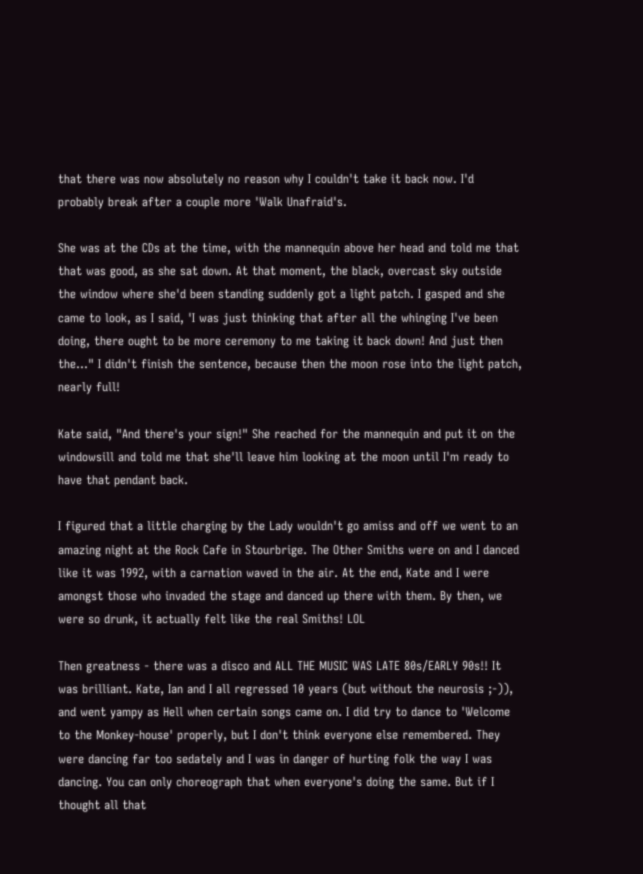that there was now absolutely no reason why I couldn't take it back now. I'd probably break after a couple more 'Walk Unafraid's.

She was at the CDs at the time, with the mannequin above her head and told me that that was good, as she sat down. At that moment, the black, overcast sky outside the window where she'd been standing suddenly got a light patch. I gasped and she came to look, as I said, 'I was just thinking that after all the whinging I've been doing, there ought to be more ceremony to me taking it back down! And just then the..." I didn't finish the sentence, because then the moon rose into the light patch, nearly full!

Kate said, "And there's your sign!" She reached for the mannequin and put it on the windowsill and told me that she'll leave him looking at the moon until I'm ready to have that pendant back.

I figured that a little charging by the Lady wouldn't go amiss and off we went to an amazing night at the Rock Cafe in Stourbrige. The Other Smiths were on and I danced like it was 1992, with a carnation waved in the air. At the end, Kate and I were amongst those who invaded the stage and danced up there with them. By then, we were so drunk, it actually felt like the real Smiths! LOL

Then greatness - there was a disco and ALL THE MUSIC WAS LATE 80s/EARLY 90s!! It was brilliant. Kate, Ian and I all regressed 10 years (but without the neurosis ;-)), and went yampy as Hell when certain songs came on. I did try to dance to 'Welcome to the Monkey-house' properly, but I don't think everyone else remembered. They were dancing far too sedately and I was in danger of hurting folk the way I was dancing. You can only choreograph that when everyone's doing the same. But if I thought all that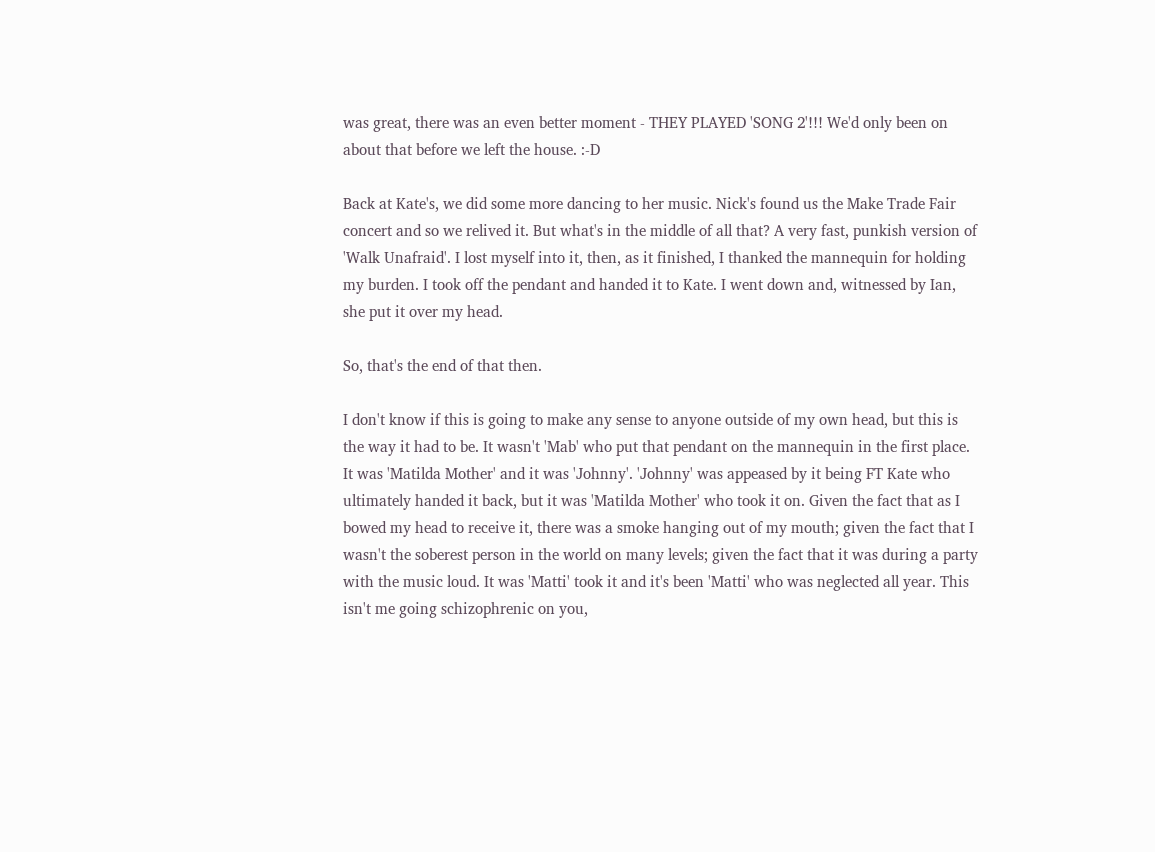was great, there was an even better moment - THEY PLAYED 'SONG 2'!!! We'd only been on about that before we left the house. :-D

Back at Kate's, we did some more dancing to her music. Nick's found us the Make Trade Fair concert and so we relived it. But what's in the middle of all that? A very fast, punkish version of 'Walk Unafraid'. I lost myself into it, then, as it finished, I thanked the mannequin for holding my burden. I took off the pendant and handed it to Kate. I went down and, witnessed by Ian, she put it over my head.

So, that's the end of that then.

I don't know if this is going to make any sense to anyone outside of my own head, but this is the way it had to be. It wasn't 'Mab' who put that pendant on the mannequin in the first place. It was 'Matilda Mother' and it was 'Johnny'. 'Johnny' was appeased by it being FT Kate who ultimately handed it back, but it was 'Matilda Mother' who took it on. Given the fact that as I bowed my head to receive it, there was a smoke hanging out of my mouth; given the fact that I wasn't the soberest person in the world on many levels; given the fact that it was during a party with the music loud. It was 'Matti' took it and it's been 'Matti' who was neglected all year. This isn't me going schizophrenic on you,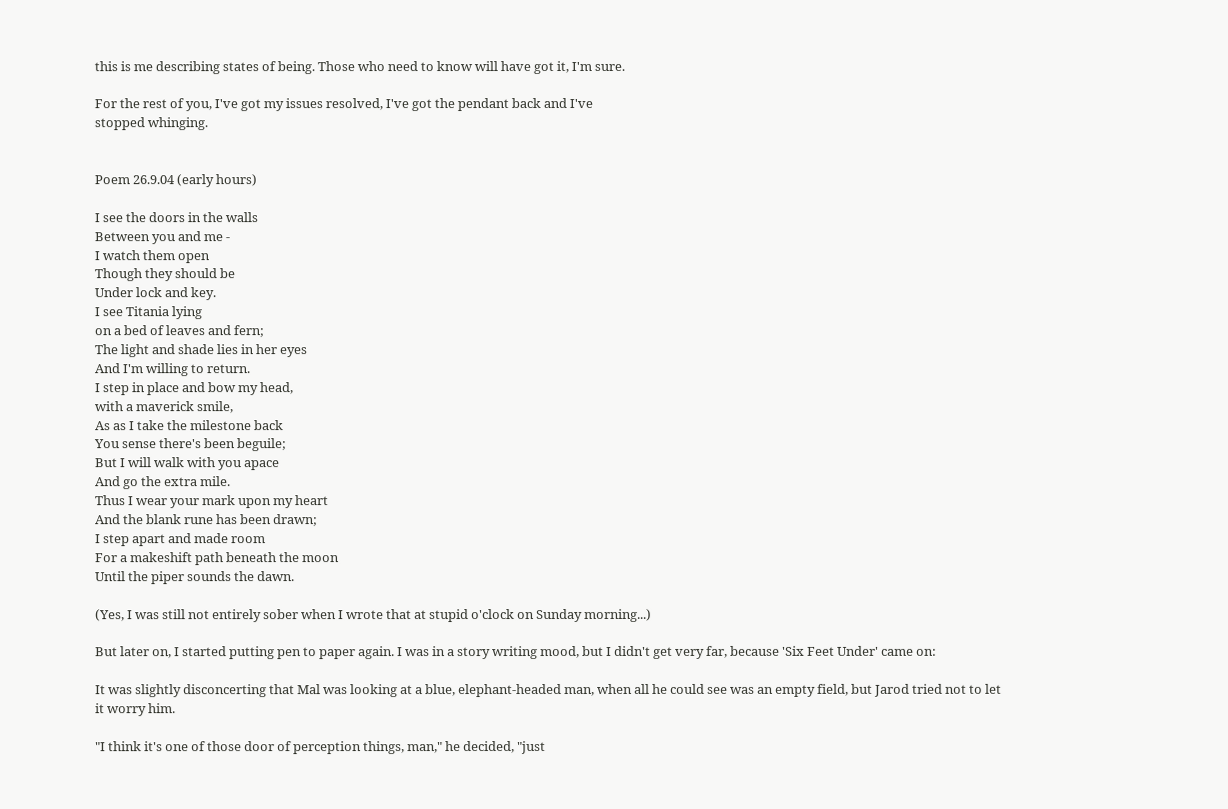this is me describing states of being. Those who need to know will have got it, I'm sure.

For the rest of you, I've got my issues resolved, I've got the pendant back and I've
stopped whinging.


Poem 26.9.04 (early hours)

I see the doors in the walls
Between you and me -
I watch them open
Though they should be
Under lock and key.
I see Titania lying
on a bed of leaves and fern;
The light and shade lies in her eyes
And I'm willing to return.
I step in place and bow my head,
with a maverick smile,
As as I take the milestone back
You sense there's been beguile;
But I will walk with you apace
And go the extra mile.
Thus I wear your mark upon my heart
And the blank rune has been drawn;
I step apart and made room
For a makeshift path beneath the moon
Until the piper sounds the dawn.

(Yes, I was still not entirely sober when I wrote that at stupid o'clock on Sunday morning...)

But later on, I started putting pen to paper again. I was in a story writing mood, but I didn't get very far, because 'Six Feet Under' came on:

It was slightly disconcerting that Mal was looking at a blue, elephant-headed man, when all he could see was an empty field, but Jarod tried not to let it worry him.

"I think it's one of those door of perception things, man," he decided, "just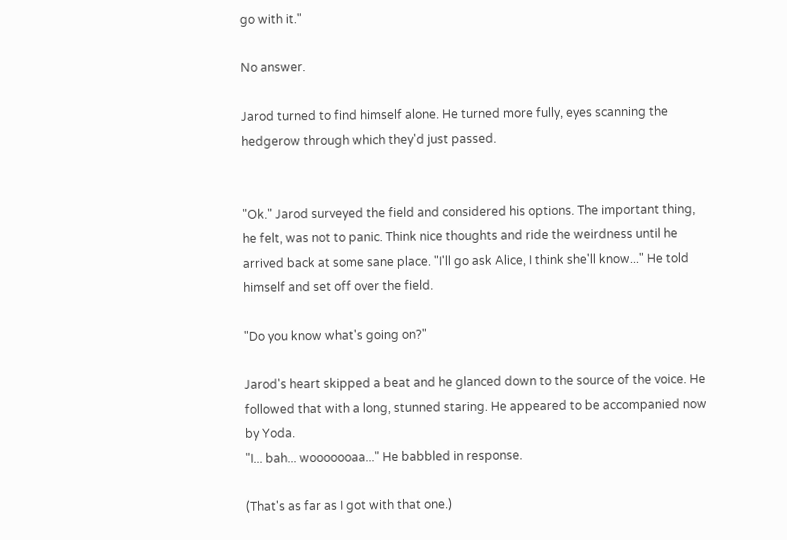go with it."

No answer.

Jarod turned to find himself alone. He turned more fully, eyes scanning the hedgerow through which they'd just passed.


"Ok." Jarod surveyed the field and considered his options. The important thing, he felt, was not to panic. Think nice thoughts and ride the weirdness until he arrived back at some sane place. "I'll go ask Alice, I think she'll know..." He told himself and set off over the field.

"Do you know what's going on?"

Jarod's heart skipped a beat and he glanced down to the source of the voice. He followed that with a long, stunned staring. He appeared to be accompanied now by Yoda.
"I... bah... wooooooaa..." He babbled in response.

(That's as far as I got with that one.)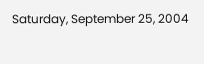Saturday, September 25, 2004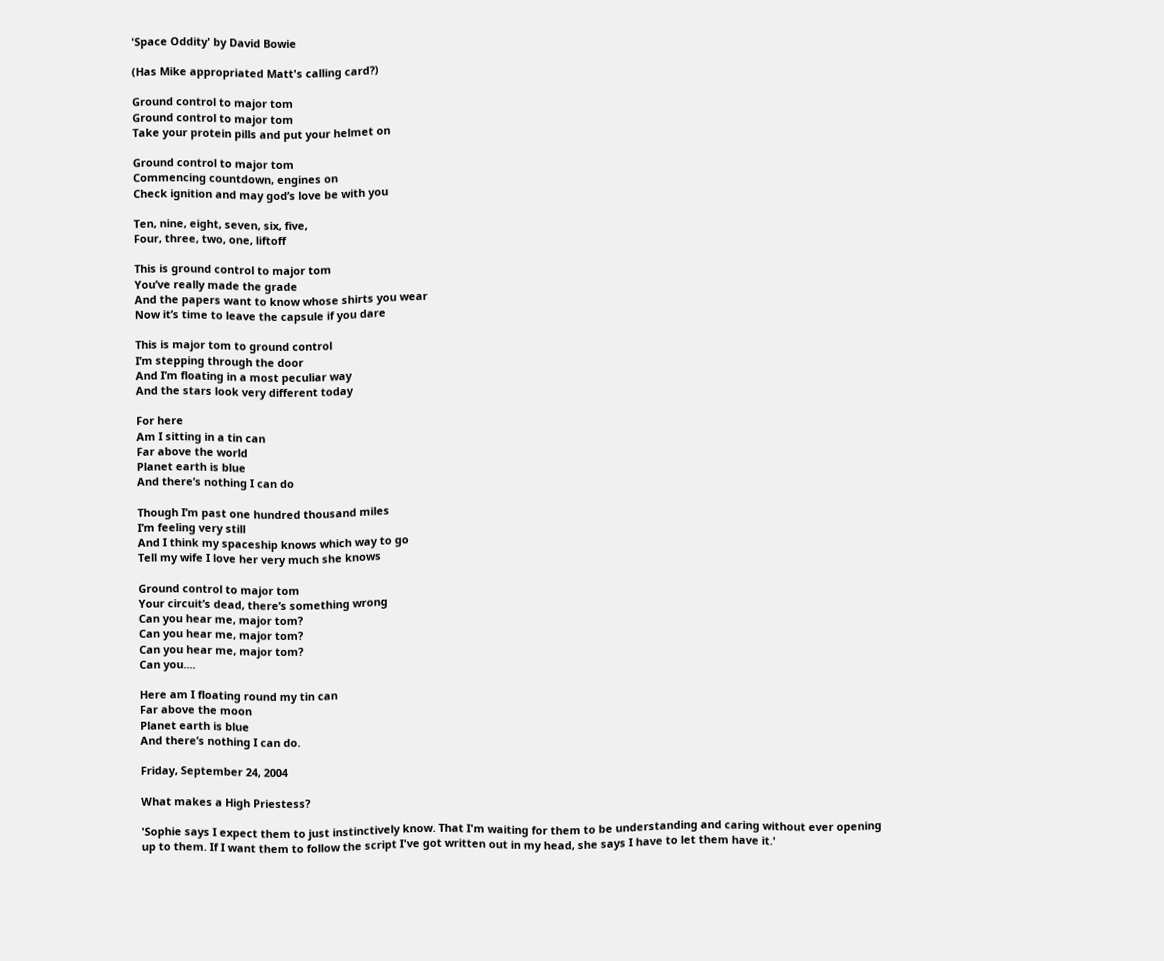'Space Oddity' by David Bowie

(Has Mike appropriated Matt's calling card?)

Ground control to major tom
Ground control to major tom
Take your protein pills and put your helmet on

Ground control to major tom
Commencing countdown, engines on
Check ignition and may god’s love be with you

Ten, nine, eight, seven, six, five,
Four, three, two, one, liftoff

This is ground control to major tom
You’ve really made the grade
And the papers want to know whose shirts you wear
Now it’s time to leave the capsule if you dare

This is major tom to ground control
I’m stepping through the door
And I’m floating in a most peculiar way
And the stars look very different today

For here
Am I sitting in a tin can
Far above the world
Planet earth is blue
And there’s nothing I can do

Though I’m past one hundred thousand miles
I’m feeling very still
And I think my spaceship knows which way to go
Tell my wife I love her very much she knows

Ground control to major tom
Your circuit’s dead, there’s something wrong
Can you hear me, major tom?
Can you hear me, major tom?
Can you hear me, major tom?
Can you....

Here am I floating round my tin can
Far above the moon
Planet earth is blue
And there’s nothing I can do.

Friday, September 24, 2004

What makes a High Priestess?

'Sophie says I expect them to just instinctively know. That I'm waiting for them to be understanding and caring without ever opening up to them. If I want them to follow the script I've got written out in my head, she says I have to let them have it.'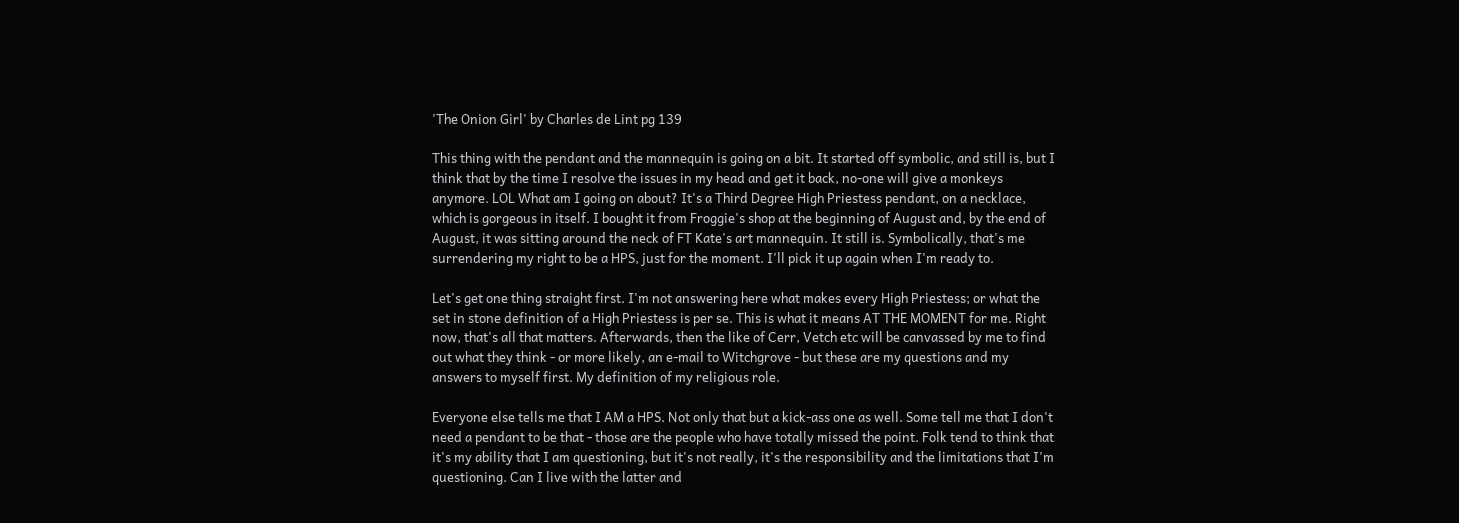'The Onion Girl' by Charles de Lint pg 139

This thing with the pendant and the mannequin is going on a bit. It started off symbolic, and still is, but I think that by the time I resolve the issues in my head and get it back, no-one will give a monkeys anymore. LOL What am I going on about? It's a Third Degree High Priestess pendant, on a necklace, which is gorgeous in itself. I bought it from Froggie's shop at the beginning of August and, by the end of August, it was sitting around the neck of FT Kate's art mannequin. It still is. Symbolically, that's me surrendering my right to be a HPS, just for the moment. I'll pick it up again when I'm ready to.

Let's get one thing straight first. I'm not answering here what makes every High Priestess; or what the set in stone definition of a High Priestess is per se. This is what it means AT THE MOMENT for me. Right now, that's all that matters. Afterwards, then the like of Cerr, Vetch etc will be canvassed by me to find out what they think - or more likely, an e-mail to Witchgrove - but these are my questions and my answers to myself first. My definition of my religious role.

Everyone else tells me that I AM a HPS. Not only that but a kick-ass one as well. Some tell me that I don't need a pendant to be that - those are the people who have totally missed the point. Folk tend to think that it's my ability that I am questioning, but it's not really, it's the responsibility and the limitations that I'm questioning. Can I live with the latter and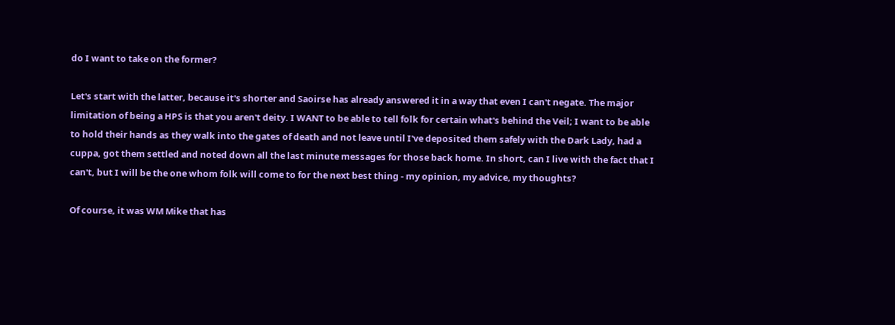do I want to take on the former?

Let's start with the latter, because it's shorter and Saoirse has already answered it in a way that even I can't negate. The major limitation of being a HPS is that you aren't deity. I WANT to be able to tell folk for certain what's behind the Veil; I want to be able to hold their hands as they walk into the gates of death and not leave until I've deposited them safely with the Dark Lady, had a cuppa, got them settled and noted down all the last minute messages for those back home. In short, can I live with the fact that I can't, but I will be the one whom folk will come to for the next best thing - my opinion, my advice, my thoughts?

Of course, it was WM Mike that has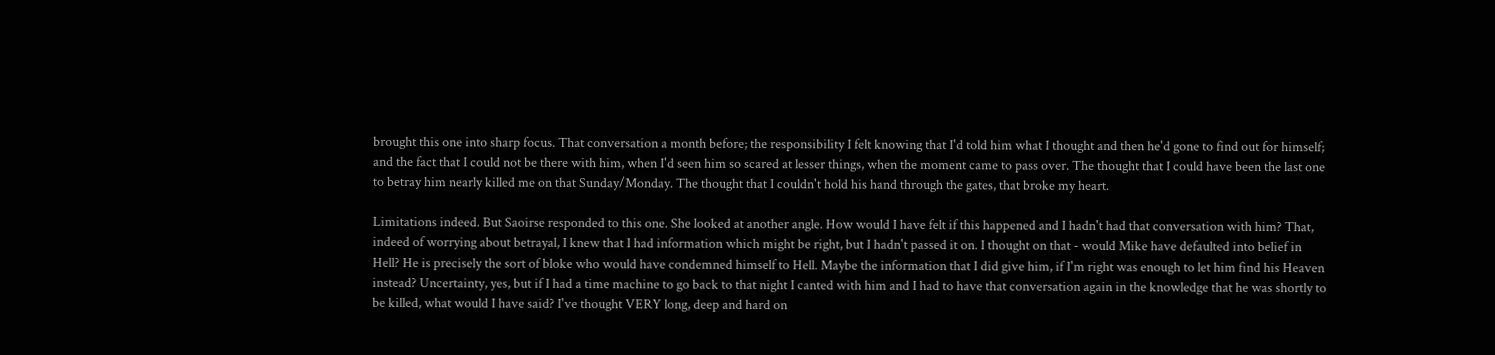brought this one into sharp focus. That conversation a month before; the responsibility I felt knowing that I'd told him what I thought and then he'd gone to find out for himself; and the fact that I could not be there with him, when I'd seen him so scared at lesser things, when the moment came to pass over. The thought that I could have been the last one to betray him nearly killed me on that Sunday/Monday. The thought that I couldn't hold his hand through the gates, that broke my heart.

Limitations indeed. But Saoirse responded to this one. She looked at another angle. How would I have felt if this happened and I hadn't had that conversation with him? That, indeed of worrying about betrayal, I knew that I had information which might be right, but I hadn't passed it on. I thought on that - would Mike have defaulted into belief in Hell? He is precisely the sort of bloke who would have condemned himself to Hell. Maybe the information that I did give him, if I'm right was enough to let him find his Heaven instead? Uncertainty, yes, but if I had a time machine to go back to that night I canted with him and I had to have that conversation again in the knowledge that he was shortly to be killed, what would I have said? I've thought VERY long, deep and hard on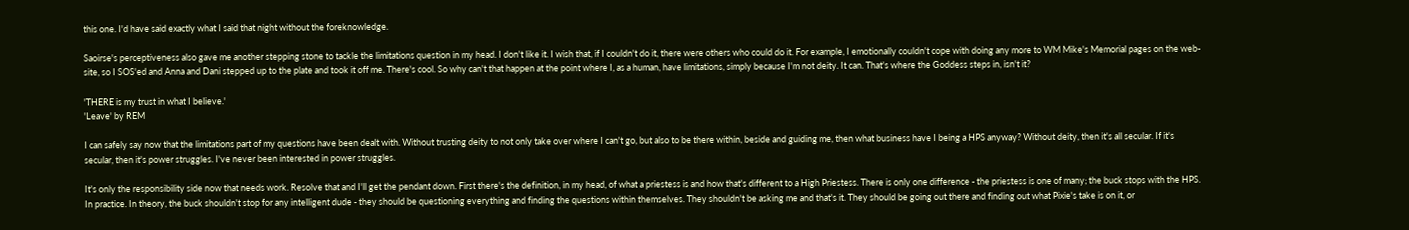this one. I'd have said exactly what I said that night without the foreknowledge.

Saoirse's perceptiveness also gave me another stepping stone to tackle the limitations question in my head. I don't like it. I wish that, if I couldn't do it, there were others who could do it. For example, I emotionally couldn't cope with doing any more to WM Mike's Memorial pages on the web-site, so I SOS'ed and Anna and Dani stepped up to the plate and took it off me. There's cool. So why can't that happen at the point where I, as a human, have limitations, simply because I'm not deity. It can. That's where the Goddess steps in, isn't it?

'THERE is my trust in what I believe.'
'Leave' by REM

I can safely say now that the limitations part of my questions have been dealt with. Without trusting deity to not only take over where I can't go, but also to be there within, beside and guiding me, then what business have I being a HPS anyway? Without deity, then it's all secular. If it's secular, then it's power struggles. I've never been interested in power struggles.

It's only the responsibility side now that needs work. Resolve that and I'll get the pendant down. First there's the definition, in my head, of what a priestess is and how that's different to a High Priestess. There is only one difference - the priestess is one of many; the buck stops with the HPS. In practice. In theory, the buck shouldn't stop for any intelligent dude - they should be questioning everything and finding the questions within themselves. They shouldn't be asking me and that's it. They should be going out there and finding out what Pixie's take is on it, or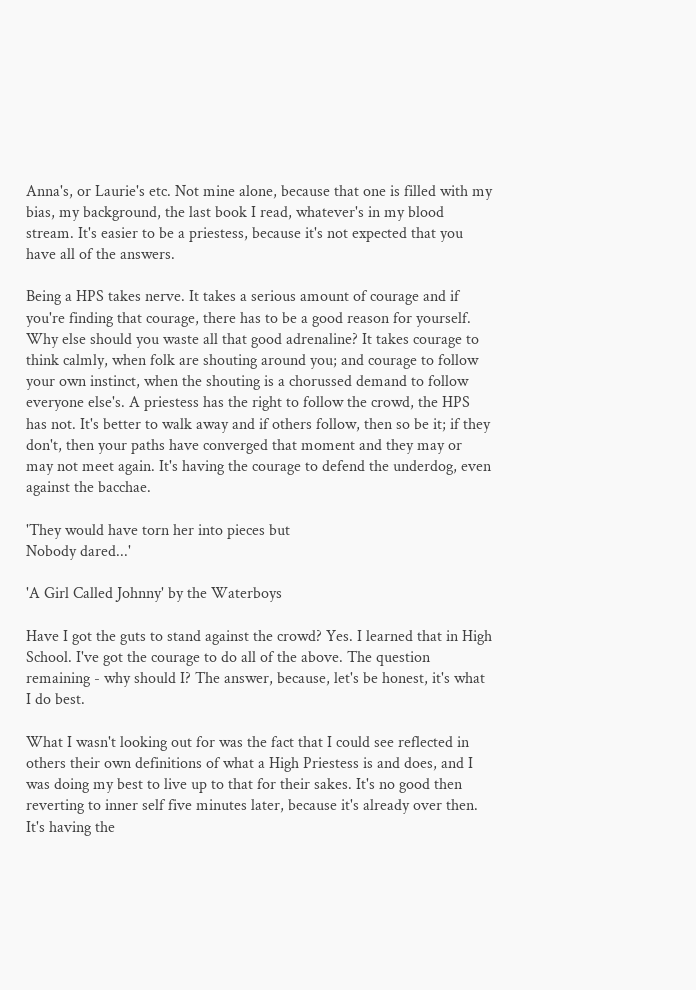Anna's, or Laurie's etc. Not mine alone, because that one is filled with my bias, my background, the last book I read, whatever's in my blood stream. It's easier to be a priestess, because it's not expected that you have all of the answers.

Being a HPS takes nerve. It takes a serious amount of courage and if you're finding that courage, there has to be a good reason for yourself. Why else should you waste all that good adrenaline? It takes courage to think calmly, when folk are shouting around you; and courage to follow your own instinct, when the shouting is a chorussed demand to follow everyone else's. A priestess has the right to follow the crowd, the HPS has not. It's better to walk away and if others follow, then so be it; if they don't, then your paths have converged that moment and they may or may not meet again. It's having the courage to defend the underdog, even against the bacchae.

'They would have torn her into pieces but
Nobody dared...'

'A Girl Called Johnny' by the Waterboys

Have I got the guts to stand against the crowd? Yes. I learned that in High School. I've got the courage to do all of the above. The question remaining - why should I? The answer, because, let's be honest, it's what I do best.

What I wasn't looking out for was the fact that I could see reflected in others their own definitions of what a High Priestess is and does, and I was doing my best to live up to that for their sakes. It's no good then reverting to inner self five minutes later, because it's already over then. It's having the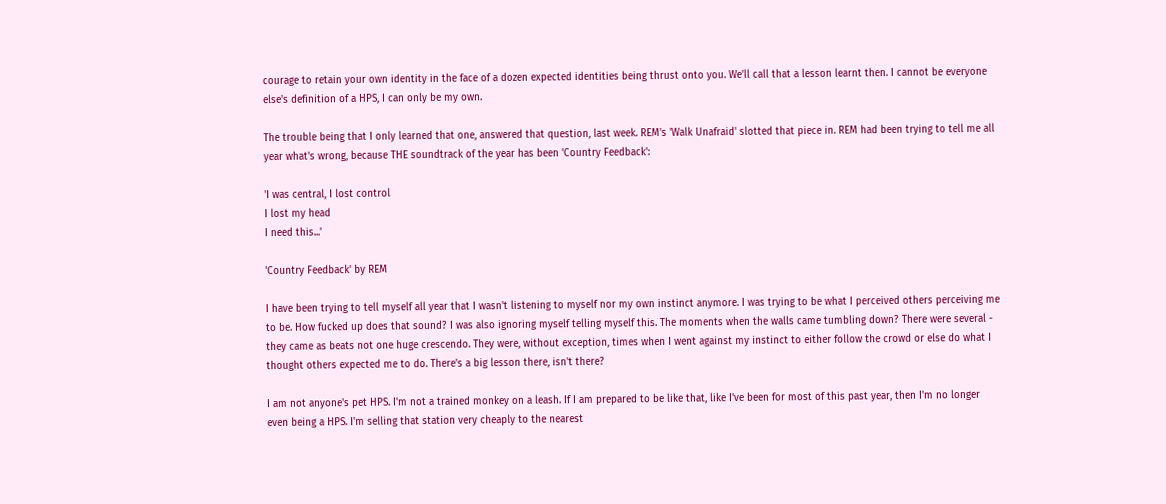courage to retain your own identity in the face of a dozen expected identities being thrust onto you. We'll call that a lesson learnt then. I cannot be everyone else's definition of a HPS, I can only be my own.

The trouble being that I only learned that one, answered that question, last week. REM's 'Walk Unafraid' slotted that piece in. REM had been trying to tell me all year what's wrong, because THE soundtrack of the year has been 'Country Feedback':

'I was central, I lost control
I lost my head
I need this...'

'Country Feedback' by REM

I have been trying to tell myself all year that I wasn't listening to myself nor my own instinct anymore. I was trying to be what I perceived others perceiving me to be. How fucked up does that sound? I was also ignoring myself telling myself this. The moments when the walls came tumbling down? There were several - they came as beats not one huge crescendo. They were, without exception, times when I went against my instinct to either follow the crowd or else do what I thought others expected me to do. There's a big lesson there, isn't there?

I am not anyone's pet HPS. I'm not a trained monkey on a leash. If I am prepared to be like that, like I've been for most of this past year, then I'm no longer even being a HPS. I'm selling that station very cheaply to the nearest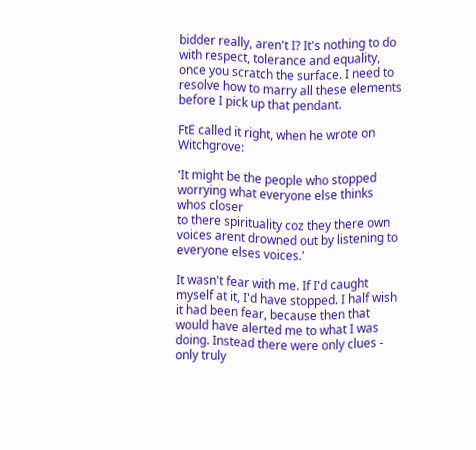bidder really, aren't I? It's nothing to do with respect, tolerance and equality, once you scratch the surface. I need to resolve how to marry all these elements before I pick up that pendant.

FtE called it right, when he wrote on Witchgrove:

'It might be the people who stopped worrying what everyone else thinks whos closer
to there spirituality coz they there own voices arent drowned out by listening to everyone elses voices.'

It wasn't fear with me. If I'd caught myself at it, I'd have stopped. I half wish it had been fear, because then that would have alerted me to what I was doing. Instead there were only clues - only truly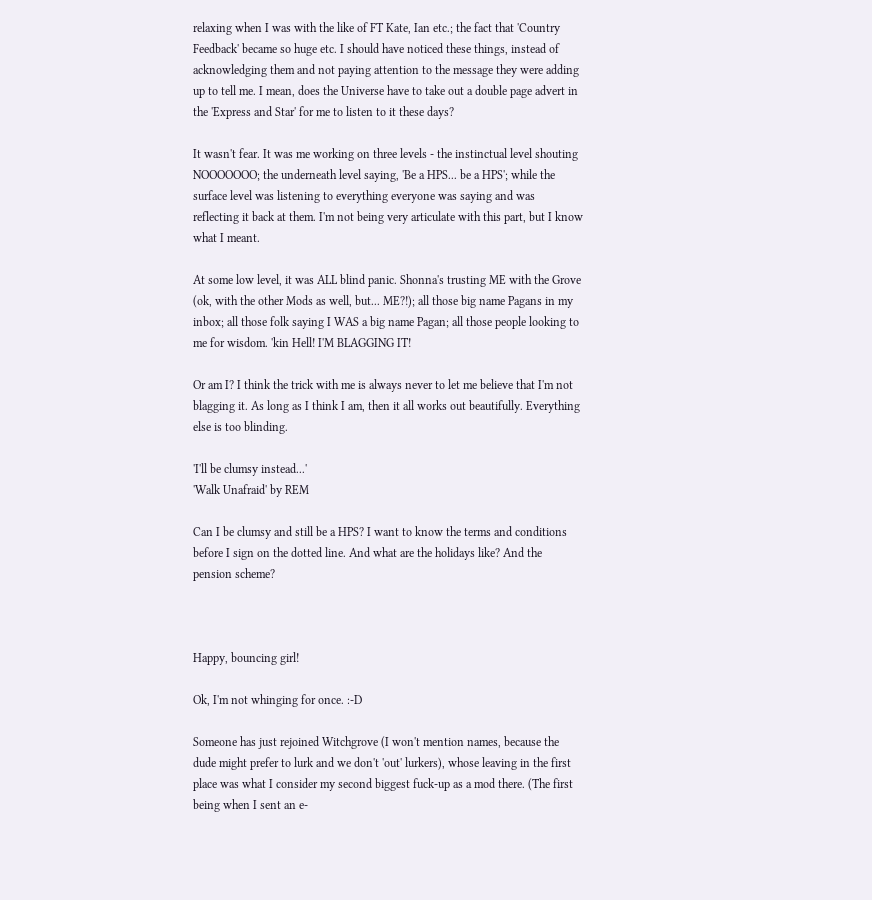relaxing when I was with the like of FT Kate, Ian etc.; the fact that 'Country Feedback' became so huge etc. I should have noticed these things, instead of acknowledging them and not paying attention to the message they were adding up to tell me. I mean, does the Universe have to take out a double page advert in the 'Express and Star' for me to listen to it these days?

It wasn't fear. It was me working on three levels - the instinctual level shouting NOOOOOOO; the underneath level saying, 'Be a HPS... be a HPS'; while the surface level was listening to everything everyone was saying and was reflecting it back at them. I'm not being very articulate with this part, but I know what I meant.

At some low level, it was ALL blind panic. Shonna's trusting ME with the Grove (ok, with the other Mods as well, but... ME?!); all those big name Pagans in my inbox; all those folk saying I WAS a big name Pagan; all those people looking to me for wisdom. 'kin Hell! I'M BLAGGING IT!

Or am I? I think the trick with me is always never to let me believe that I'm not blagging it. As long as I think I am, then it all works out beautifully. Everything else is too blinding.

'I'll be clumsy instead...'
'Walk Unafraid' by REM

Can I be clumsy and still be a HPS? I want to know the terms and conditions before I sign on the dotted line. And what are the holidays like? And the pension scheme?



Happy, bouncing girl!

Ok, I'm not whinging for once. :-D

Someone has just rejoined Witchgrove (I won't mention names, because the dude might prefer to lurk and we don't 'out' lurkers), whose leaving in the first place was what I consider my second biggest fuck-up as a mod there. (The first being when I sent an e-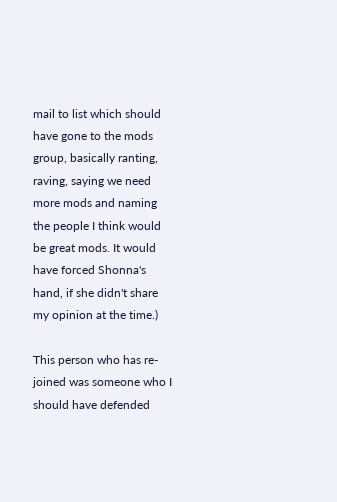mail to list which should have gone to the mods group, basically ranting, raving, saying we need more mods and naming the people I think would be great mods. It would have forced Shonna's hand, if she didn't share my opinion at the time.)

This person who has re-joined was someone who I should have defended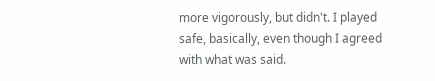more vigorously, but didn't. I played safe, basically, even though I agreed with what was said.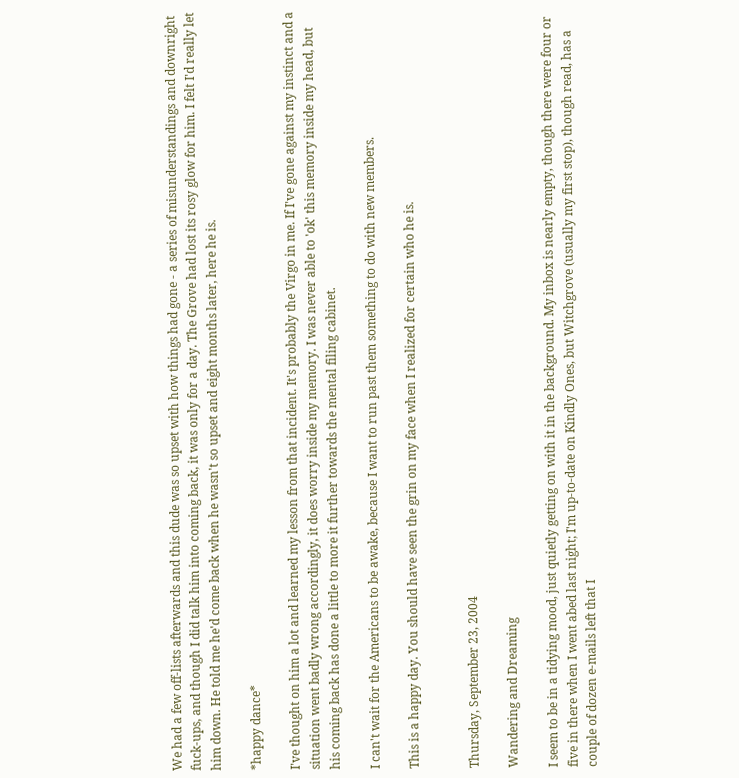We had a few off-lists afterwards and this dude was so upset with how things had gone - a series of misunderstandings and downright fuck-ups, and though I did talk him into coming back, it was only for a day. The Grove had lost its rosy glow for him. I felt I'd really let him down. He told me he'd come back when he wasn't so upset and eight months later, here he is.

*happy dance*

I've thought on him a lot and learned my lesson from that incident. It's probably the Virgo in me. If I've gone against my instinct and a situation went badly wrong accordingly, it does worry inside my memory. I was never able to 'ok' this memory inside my head, but his coming back has done a little to more it further towards the mental filing cabinet.

I can't wait for the Americans to be awake, because I want to run past them something to do with new members.

This is a happy day. You should have seen the grin on my face when I realized for certain who he is.


Thursday, September 23, 2004

Wandering and Dreaming

I seem to be in a tidying mood, just quietly getting on with it in the background. My inbox is nearly empty, though there were four or five in there when I went abed last night; I'm up-to-date on Kindly Ones, but Witchgrove (usually my first stop), though read, has a couple of dozen e-mails left that I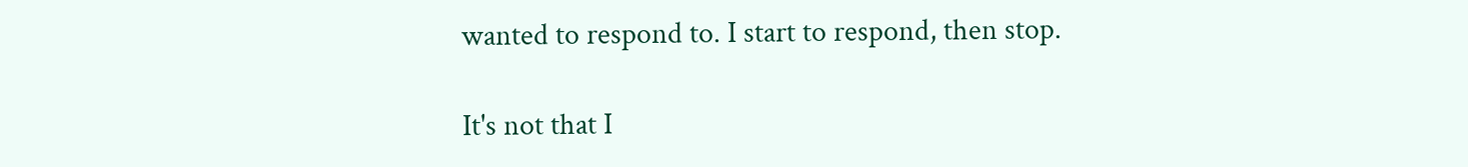wanted to respond to. I start to respond, then stop.

It's not that I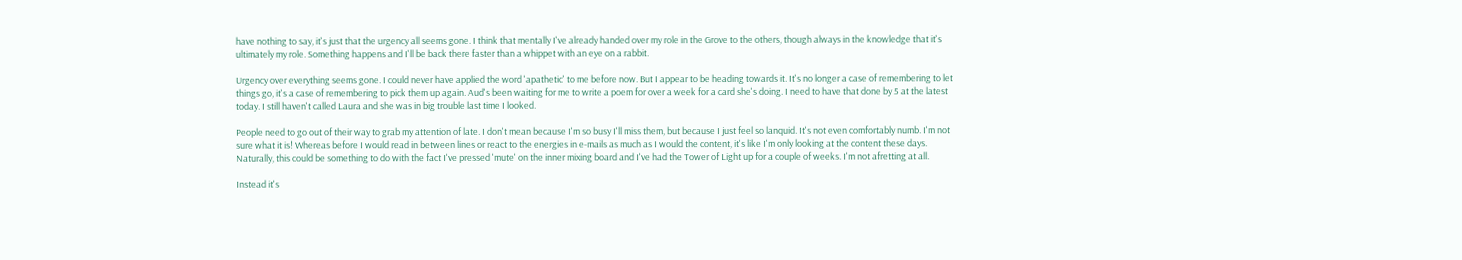have nothing to say, it's just that the urgency all seems gone. I think that mentally I've already handed over my role in the Grove to the others, though always in the knowledge that it's ultimately my role. Something happens and I'll be back there faster than a whippet with an eye on a rabbit.

Urgency over everything seems gone. I could never have applied the word 'apathetic' to me before now. But I appear to be heading towards it. It's no longer a case of remembering to let things go, it's a case of remembering to pick them up again. Aud's been waiting for me to write a poem for over a week for a card she's doing. I need to have that done by 5 at the latest today. I still haven't called Laura and she was in big trouble last time I looked.

People need to go out of their way to grab my attention of late. I don't mean because I'm so busy I'll miss them, but because I just feel so lanquid. It's not even comfortably numb. I'm not sure what it is! Whereas before I would read in between lines or react to the energies in e-mails as much as I would the content, it's like I'm only looking at the content these days. Naturally, this could be something to do with the fact I've pressed 'mute' on the inner mixing board and I've had the Tower of Light up for a couple of weeks. I'm not afretting at all.

Instead it's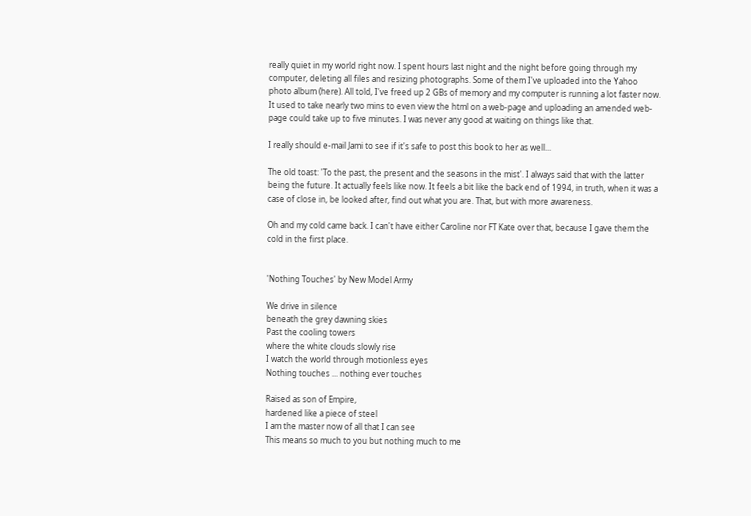really quiet in my world right now. I spent hours last night and the night before going through my computer, deleting all files and resizing photographs. Some of them I've uploaded into the Yahoo photo album (here). All told, I've freed up 2 GBs of memory and my computer is running a lot faster now. It used to take nearly two mins to even view the html on a web-page and uploading an amended web-page could take up to five minutes. I was never any good at waiting on things like that.

I really should e-mail Jami to see if it's safe to post this book to her as well...

The old toast: 'To the past, the present and the seasons in the mist'. I always said that with the latter being the future. It actually feels like now. It feels a bit like the back end of 1994, in truth, when it was a case of close in, be looked after, find out what you are. That, but with more awareness.

Oh and my cold came back. I can't have either Caroline nor FT Kate over that, because I gave them the cold in the first place.


'Nothing Touches' by New Model Army

We drive in silence
beneath the grey dawning skies
Past the cooling towers
where the white clouds slowly rise
I watch the world through motionless eyes
Nothing touches ... nothing ever touches

Raised as son of Empire,
hardened like a piece of steel
I am the master now of all that I can see
This means so much to you but nothing much to me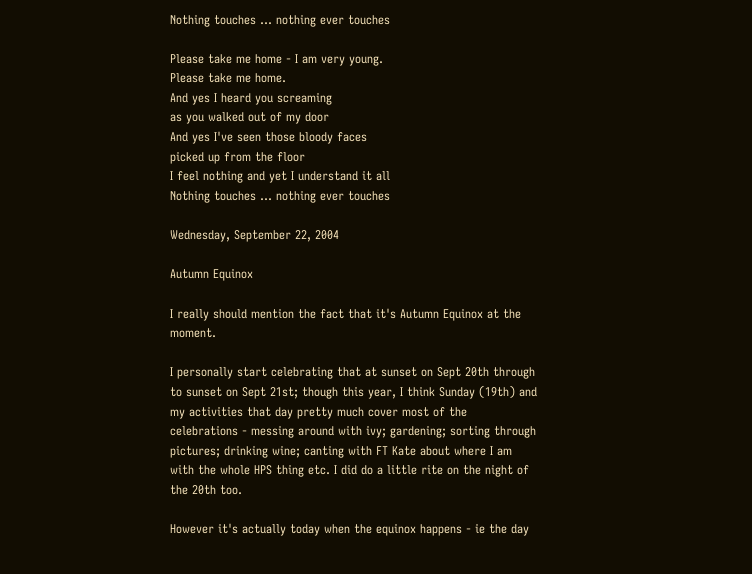Nothing touches ... nothing ever touches

Please take me home - I am very young.
Please take me home.
And yes I heard you screaming
as you walked out of my door
And yes I've seen those bloody faces
picked up from the floor
I feel nothing and yet I understand it all
Nothing touches ... nothing ever touches

Wednesday, September 22, 2004

Autumn Equinox

I really should mention the fact that it's Autumn Equinox at the moment.

I personally start celebrating that at sunset on Sept 20th through to sunset on Sept 21st; though this year, I think Sunday (19th) and my activities that day pretty much cover most of the celebrations - messing around with ivy; gardening; sorting through pictures; drinking wine; canting with FT Kate about where I am with the whole HPS thing etc. I did do a little rite on the night of the 20th too.

However it's actually today when the equinox happens - ie the day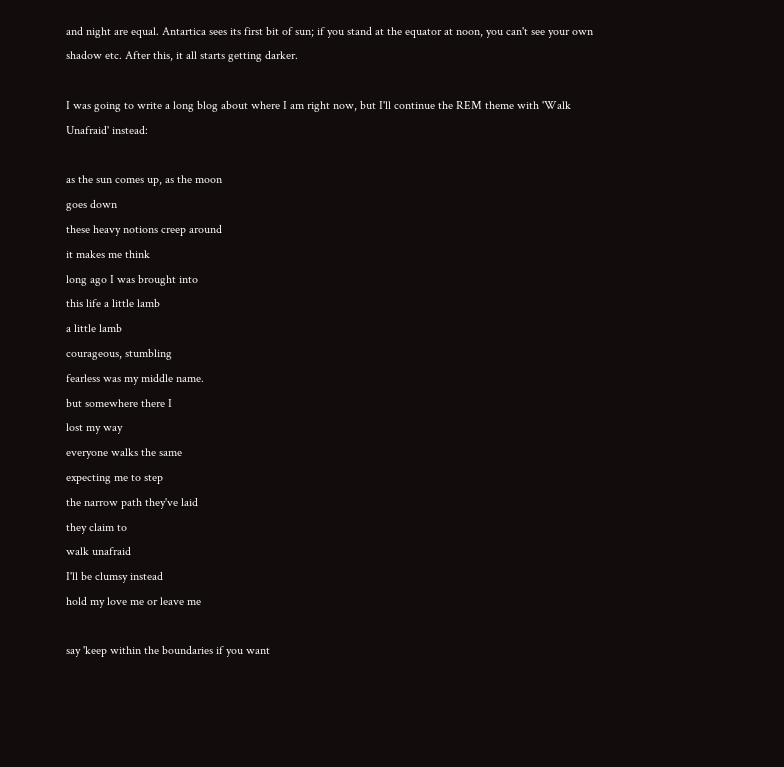and night are equal. Antartica sees its first bit of sun; if you stand at the equator at noon, you can't see your own shadow etc. After this, it all starts getting darker.

I was going to write a long blog about where I am right now, but I'll continue the REM theme with 'Walk Unafraid' instead:

as the sun comes up, as the moon
goes down
these heavy notions creep around
it makes me think
long ago I was brought into
this life a little lamb
a little lamb
courageous, stumbling
fearless was my middle name.
but somewhere there I
lost my way
everyone walks the same
expecting me to step
the narrow path they've laid
they claim to
walk unafraid
I'll be clumsy instead
hold my love me or leave me

say 'keep within the boundaries if you want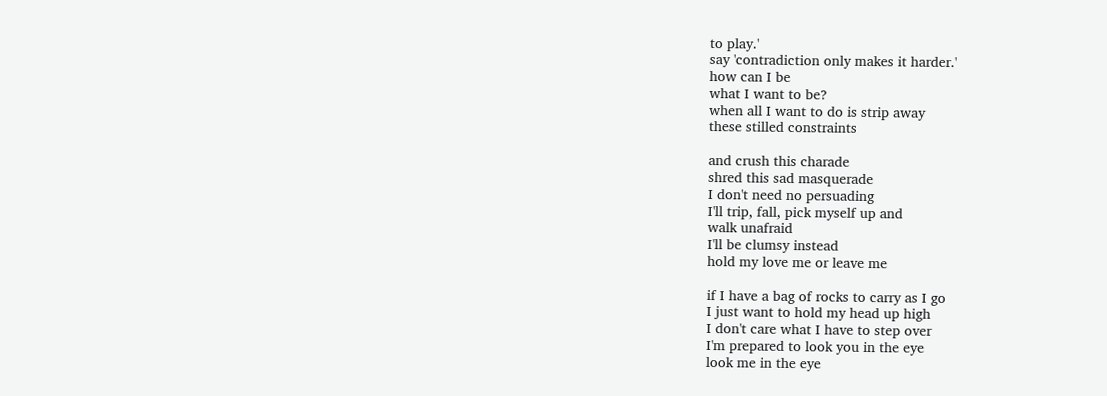to play.'
say 'contradiction only makes it harder.'
how can I be
what I want to be?
when all I want to do is strip away
these stilled constraints

and crush this charade
shred this sad masquerade
I don't need no persuading
I'll trip, fall, pick myself up and
walk unafraid
I'll be clumsy instead
hold my love me or leave me

if I have a bag of rocks to carry as I go
I just want to hold my head up high
I don't care what I have to step over
I'm prepared to look you in the eye
look me in the eye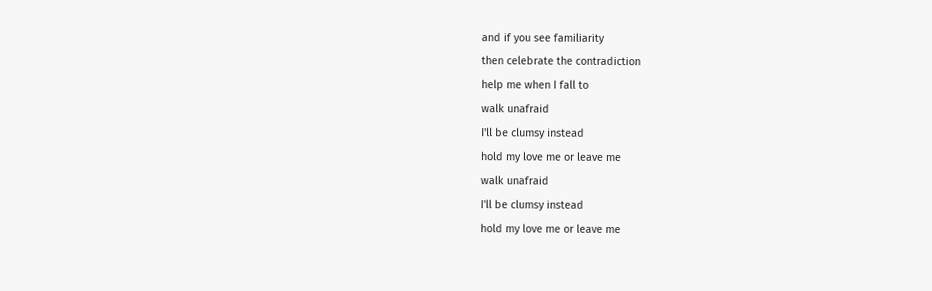and if you see familiarity
then celebrate the contradiction
help me when I fall to
walk unafraid
I'll be clumsy instead
hold my love me or leave me
walk unafraid
I'll be clumsy instead
hold my love me or leave me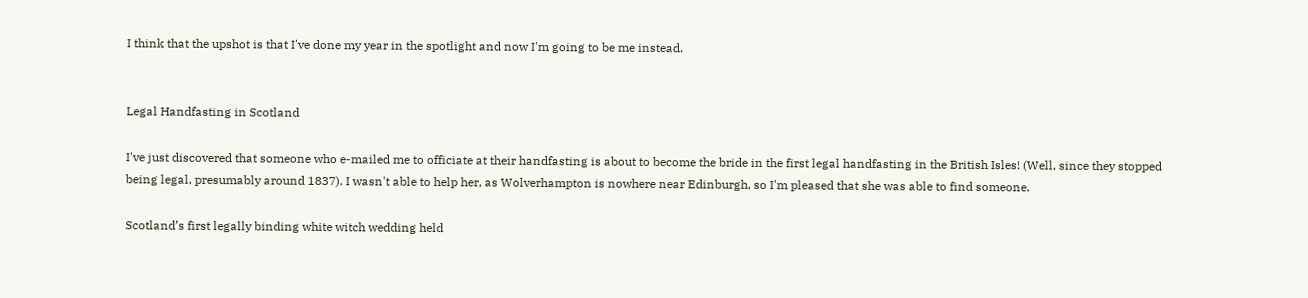I think that the upshot is that I've done my year in the spotlight and now I'm going to be me instead.


Legal Handfasting in Scotland

I've just discovered that someone who e-mailed me to officiate at their handfasting is about to become the bride in the first legal handfasting in the British Isles! (Well, since they stopped being legal, presumably around 1837). I wasn't able to help her, as Wolverhampton is nowhere near Edinburgh, so I'm pleased that she was able to find someone.

Scotland’s first legally binding white witch wedding held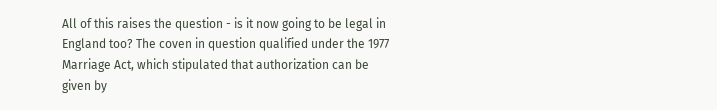All of this raises the question - is it now going to be legal in England too? The coven in question qualified under the 1977 Marriage Act, which stipulated that authorization can be given by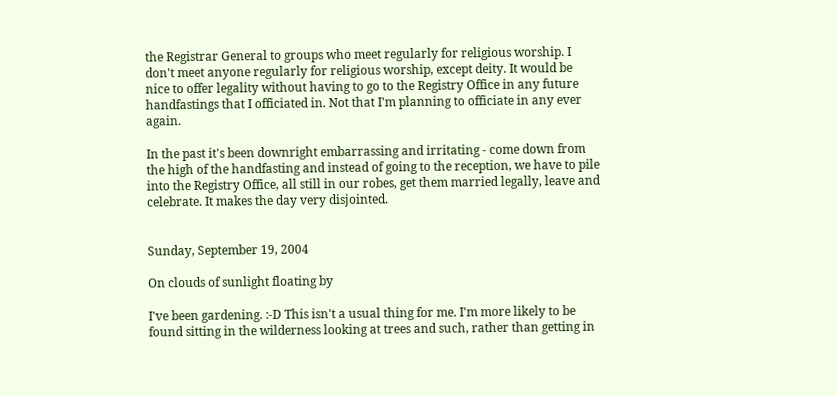the Registrar General to groups who meet regularly for religious worship. I don't meet anyone regularly for religious worship, except deity. It would be nice to offer legality without having to go to the Registry Office in any future handfastings that I officiated in. Not that I'm planning to officiate in any ever again.

In the past it's been downright embarrassing and irritating - come down from the high of the handfasting and instead of going to the reception, we have to pile into the Registry Office, all still in our robes, get them married legally, leave and celebrate. It makes the day very disjointed.


Sunday, September 19, 2004

On clouds of sunlight floating by

I've been gardening. :-D This isn't a usual thing for me. I'm more likely to be found sitting in the wilderness looking at trees and such, rather than getting in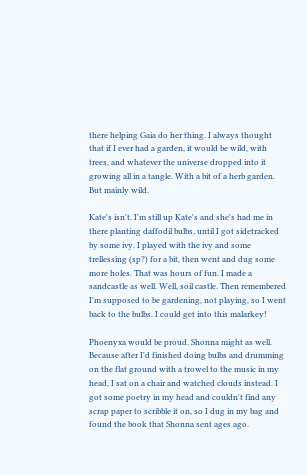there helping Gaia do her thing. I always thought that if I ever had a garden, it would be wild, with trees, and whatever the universe dropped into it growing all in a tangle. With a bit of a herb garden. But mainly wild.

Kate's isn't. I'm still up Kate's and she's had me in there planting daffodil bulbs, until I got sidetracked by some ivy. I played with the ivy and some trellessing (sp?) for a bit, then went and dug some more holes. That was hours of fun. I made a sandcastle as well. Well, soil castle. Then remembered I'm supposed to be gardening, not playing, so I went back to the bulbs. I could get into this malarkey!

Phoenyxa would be proud. Shonna might as well. Because after I'd finished doing bulbs and drumming on the flat ground with a trowel to the music in my head, I sat on a chair and watched clouds instead. I got some poetry in my head and couldn't find any scrap paper to scribble it on, so I dug in my bag and found the book that Shonna sent ages ago.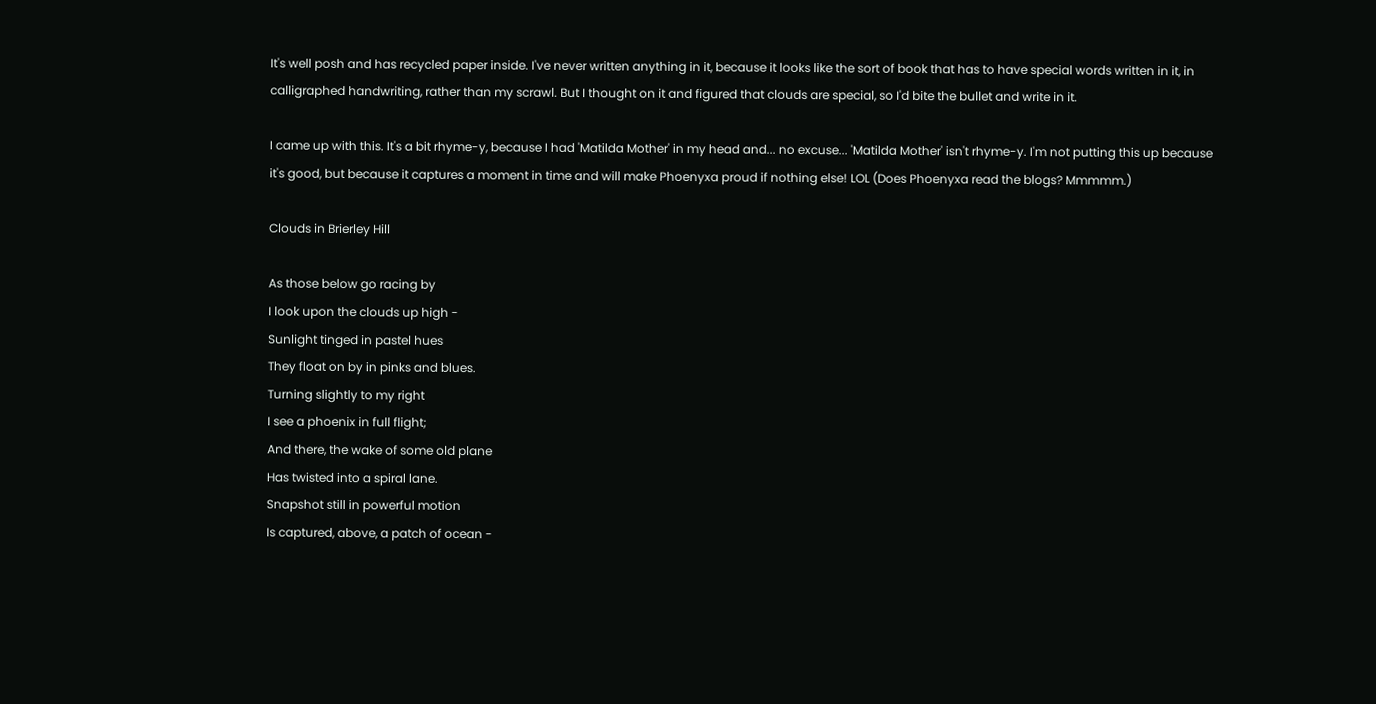It's well posh and has recycled paper inside. I've never written anything in it, because it looks like the sort of book that has to have special words written in it, in calligraphed handwriting, rather than my scrawl. But I thought on it and figured that clouds are special, so I'd bite the bullet and write in it.

I came up with this. It's a bit rhyme-y, because I had 'Matilda Mother' in my head and... no excuse... 'Matilda Mother' isn't rhyme-y. I'm not putting this up because it's good, but because it captures a moment in time and will make Phoenyxa proud if nothing else! LOL (Does Phoenyxa read the blogs? Mmmmm.)

Clouds in Brierley Hill

As those below go racing by
I look upon the clouds up high -
Sunlight tinged in pastel hues
They float on by in pinks and blues.
Turning slightly to my right
I see a phoenix in full flight;
And there, the wake of some old plane
Has twisted into a spiral lane.
Snapshot still in powerful motion
Is captured, above, a patch of ocean -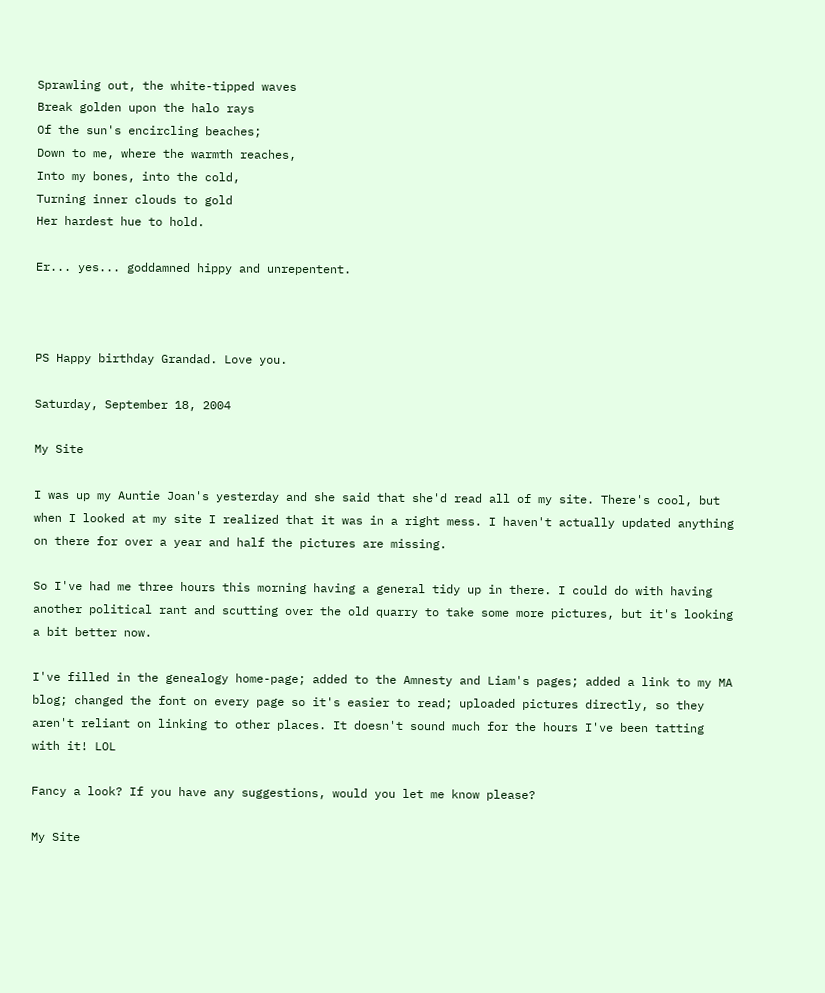Sprawling out, the white-tipped waves
Break golden upon the halo rays
Of the sun's encircling beaches;
Down to me, where the warmth reaches,
Into my bones, into the cold,
Turning inner clouds to gold
Her hardest hue to hold.

Er... yes... goddamned hippy and unrepentent.



PS Happy birthday Grandad. Love you.

Saturday, September 18, 2004

My Site

I was up my Auntie Joan's yesterday and she said that she'd read all of my site. There's cool, but when I looked at my site I realized that it was in a right mess. I haven't actually updated anything on there for over a year and half the pictures are missing.

So I've had me three hours this morning having a general tidy up in there. I could do with having another political rant and scutting over the old quarry to take some more pictures, but it's looking a bit better now.

I've filled in the genealogy home-page; added to the Amnesty and Liam's pages; added a link to my MA blog; changed the font on every page so it's easier to read; uploaded pictures directly, so they aren't reliant on linking to other places. It doesn't sound much for the hours I've been tatting with it! LOL

Fancy a look? If you have any suggestions, would you let me know please?

My Site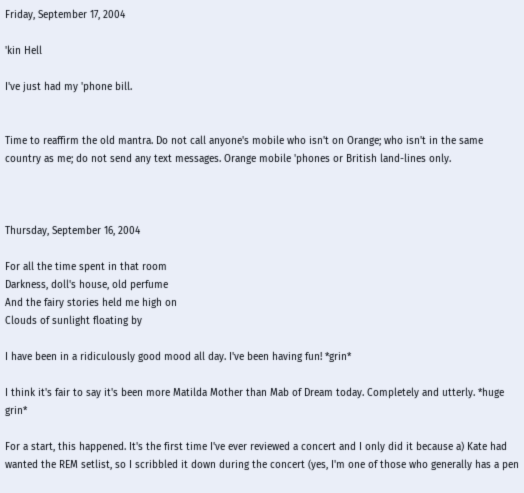Friday, September 17, 2004

'kin Hell

I've just had my 'phone bill.


Time to reaffirm the old mantra. Do not call anyone's mobile who isn't on Orange; who isn't in the same country as me; do not send any text messages. Orange mobile 'phones or British land-lines only.



Thursday, September 16, 2004

For all the time spent in that room
Darkness, doll's house, old perfume
And the fairy stories held me high on
Clouds of sunlight floating by

I have been in a ridiculously good mood all day. I've been having fun! *grin*

I think it's fair to say it's been more Matilda Mother than Mab of Dream today. Completely and utterly. *huge grin*

For a start, this happened. It's the first time I've ever reviewed a concert and I only did it because a) Kate had wanted the REM setlist, so I scribbled it down during the concert (yes, I'm one of those who generally has a pen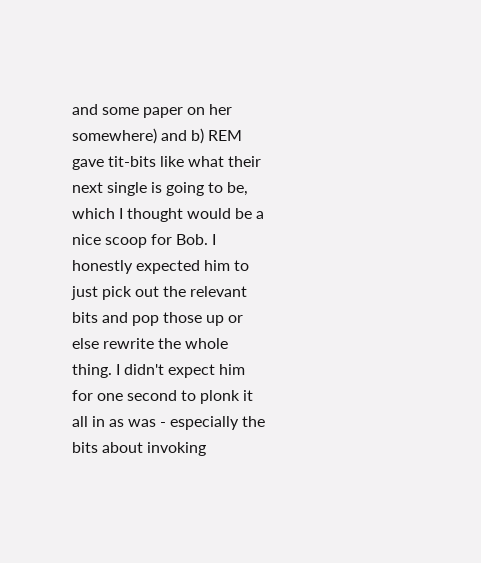and some paper on her somewhere) and b) REM gave tit-bits like what their next single is going to be, which I thought would be a nice scoop for Bob. I honestly expected him to just pick out the relevant bits and pop those up or else rewrite the whole thing. I didn't expect him for one second to plonk it all in as was - especially the bits about invoking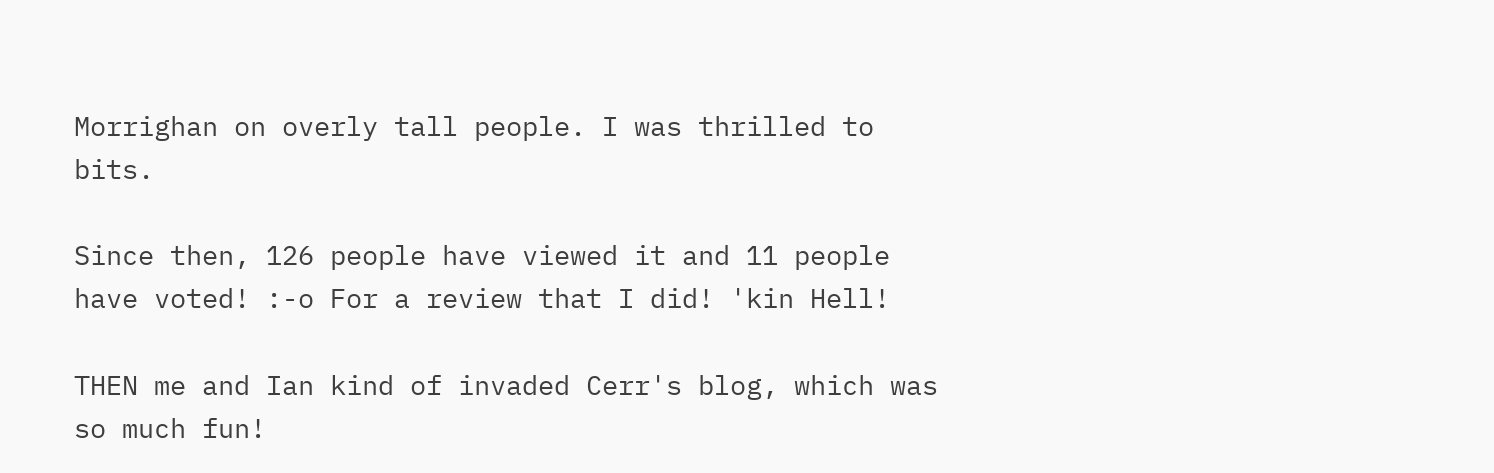Morrighan on overly tall people. I was thrilled to bits.

Since then, 126 people have viewed it and 11 people have voted! :-o For a review that I did! 'kin Hell!

THEN me and Ian kind of invaded Cerr's blog, which was so much fun!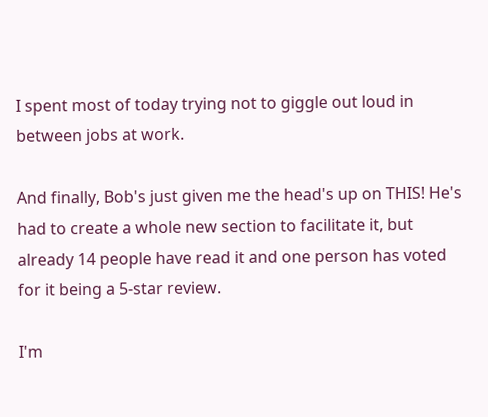I spent most of today trying not to giggle out loud in between jobs at work.

And finally, Bob's just given me the head's up on THIS! He's had to create a whole new section to facilitate it, but already 14 people have read it and one person has voted for it being a 5-star review.

I'm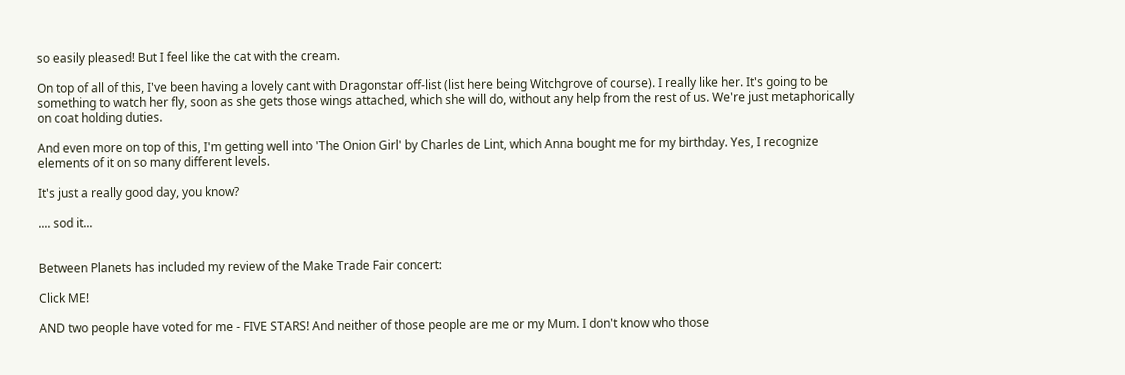so easily pleased! But I feel like the cat with the cream.

On top of all of this, I've been having a lovely cant with Dragonstar off-list (list here being Witchgrove of course). I really like her. It's going to be something to watch her fly, soon as she gets those wings attached, which she will do, without any help from the rest of us. We're just metaphorically on coat holding duties.

And even more on top of this, I'm getting well into 'The Onion Girl' by Charles de Lint, which Anna bought me for my birthday. Yes, I recognize elements of it on so many different levels.

It's just a really good day, you know?

.... sod it...


Between Planets has included my review of the Make Trade Fair concert:

Click ME!

AND two people have voted for me - FIVE STARS! And neither of those people are me or my Mum. I don't know who those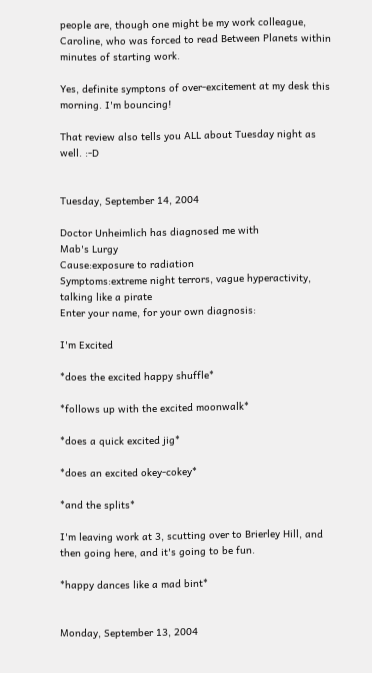people are, though one might be my work colleague, Caroline, who was forced to read Between Planets within minutes of starting work.

Yes, definite symptons of over-excitement at my desk this morning. I'm bouncing!

That review also tells you ALL about Tuesday night as well. :-D


Tuesday, September 14, 2004

Doctor Unheimlich has diagnosed me with
Mab's Lurgy
Cause:exposure to radiation
Symptoms:extreme night terrors, vague hyperactivity, talking like a pirate
Enter your name, for your own diagnosis:

I'm Excited

*does the excited happy shuffle*

*follows up with the excited moonwalk*

*does a quick excited jig*

*does an excited okey-cokey*

*and the splits*

I'm leaving work at 3, scutting over to Brierley Hill, and then going here, and it's going to be fun.

*happy dances like a mad bint*


Monday, September 13, 2004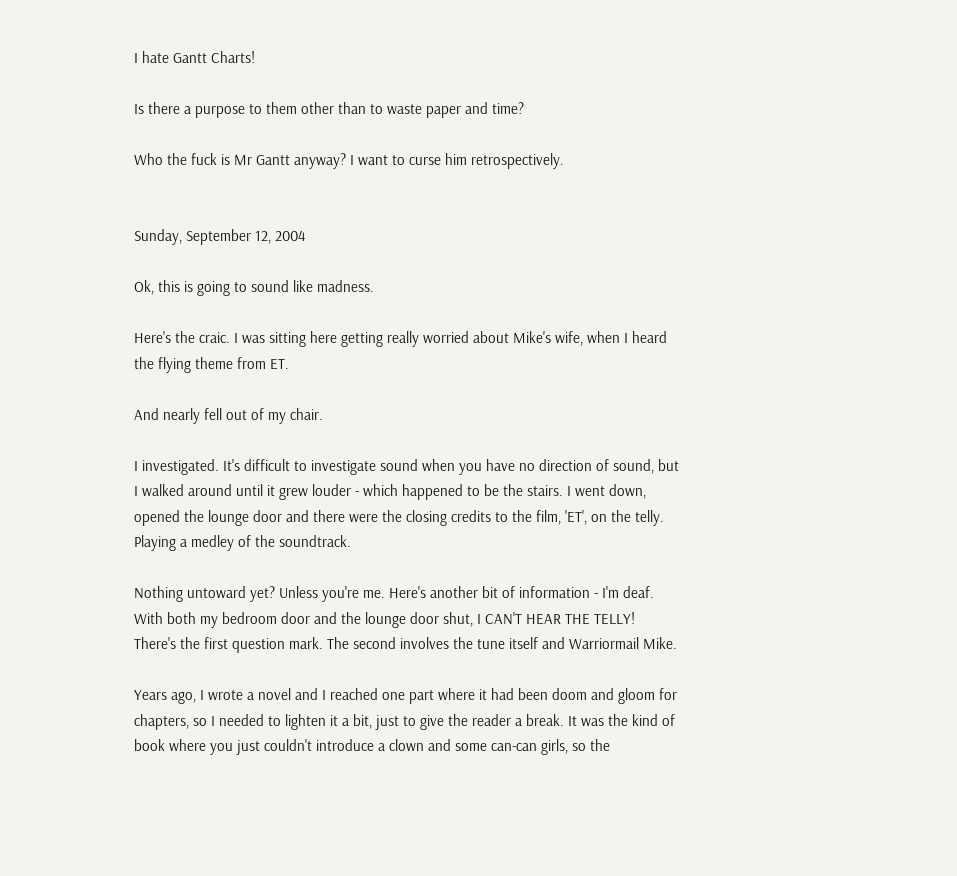I hate Gantt Charts!

Is there a purpose to them other than to waste paper and time?

Who the fuck is Mr Gantt anyway? I want to curse him retrospectively.


Sunday, September 12, 2004

Ok, this is going to sound like madness.

Here's the craic. I was sitting here getting really worried about Mike's wife, when I heard the flying theme from ET.

And nearly fell out of my chair.

I investigated. It's difficult to investigate sound when you have no direction of sound, but I walked around until it grew louder - which happened to be the stairs. I went down, opened the lounge door and there were the closing credits to the film, 'ET', on the telly. Playing a medley of the soundtrack.

Nothing untoward yet? Unless you're me. Here's another bit of information - I'm deaf. With both my bedroom door and the lounge door shut, I CAN'T HEAR THE TELLY! There's the first question mark. The second involves the tune itself and Warriormail Mike.

Years ago, I wrote a novel and I reached one part where it had been doom and gloom for chapters, so I needed to lighten it a bit, just to give the reader a break. It was the kind of book where you just couldn't introduce a clown and some can-can girls, so the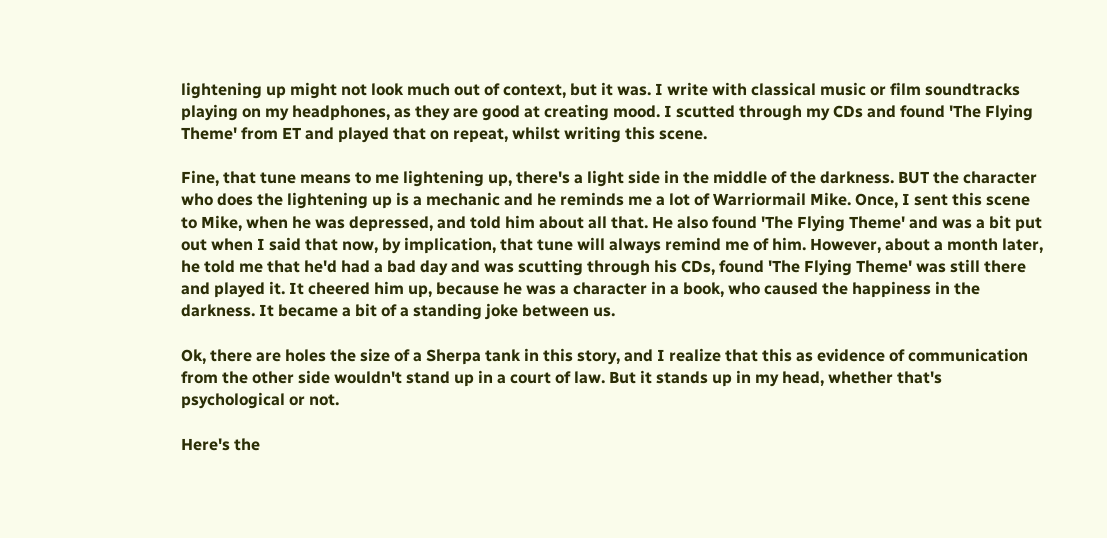lightening up might not look much out of context, but it was. I write with classical music or film soundtracks playing on my headphones, as they are good at creating mood. I scutted through my CDs and found 'The Flying Theme' from ET and played that on repeat, whilst writing this scene.

Fine, that tune means to me lightening up, there's a light side in the middle of the darkness. BUT the character who does the lightening up is a mechanic and he reminds me a lot of Warriormail Mike. Once, I sent this scene to Mike, when he was depressed, and told him about all that. He also found 'The Flying Theme' and was a bit put out when I said that now, by implication, that tune will always remind me of him. However, about a month later, he told me that he'd had a bad day and was scutting through his CDs, found 'The Flying Theme' was still there and played it. It cheered him up, because he was a character in a book, who caused the happiness in the darkness. It became a bit of a standing joke between us.

Ok, there are holes the size of a Sherpa tank in this story, and I realize that this as evidence of communication from the other side wouldn't stand up in a court of law. But it stands up in my head, whether that's psychological or not.

Here's the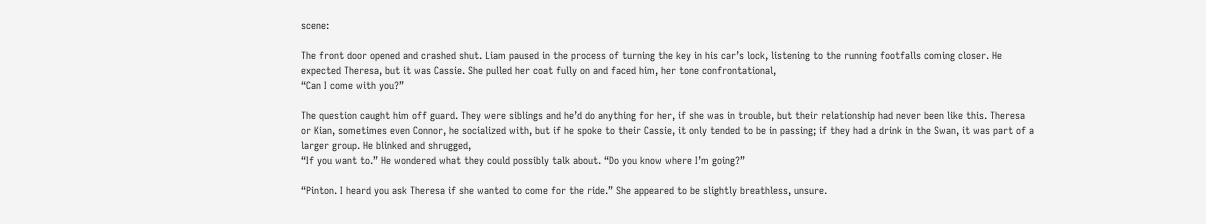scene:

The front door opened and crashed shut. Liam paused in the process of turning the key in his car’s lock, listening to the running footfalls coming closer. He expected Theresa, but it was Cassie. She pulled her coat fully on and faced him, her tone confrontational,
“Can I come with you?”

The question caught him off guard. They were siblings and he’d do anything for her, if she was in trouble, but their relationship had never been like this. Theresa or Kian, sometimes even Connor, he socialized with, but if he spoke to their Cassie, it only tended to be in passing; if they had a drink in the Swan, it was part of a larger group. He blinked and shrugged,
“If you want to.” He wondered what they could possibly talk about. “Do you know where I’m going?”

“Pinton. I heard you ask Theresa if she wanted to come for the ride.” She appeared to be slightly breathless, unsure.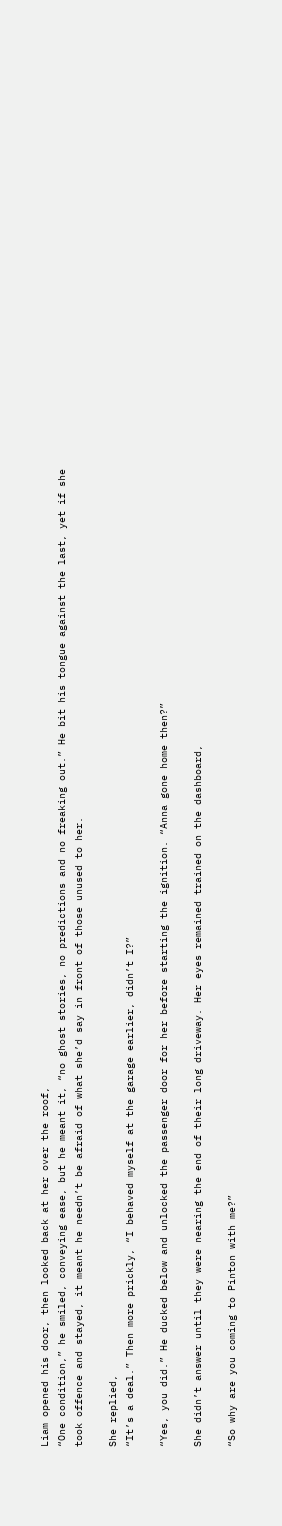Liam opened his door, then looked back at her over the roof,
“One condition,” he smiled, conveying ease, but he meant it, “no ghost stories, no predictions and no freaking out.” He bit his tongue against the last, yet if she took offence and stayed, it meant he needn’t be afraid of what she’d say in front of those unused to her.

She replied,
“It’s a deal.” Then more prickly, “I behaved myself at the garage earlier, didn’t I?”

“Yes, you did.” He ducked below and unlocked the passenger door for her before starting the ignition. “Anna gone home then?”

She didn’t answer until they were nearing the end of their long driveway. Her eyes remained trained on the dashboard,

“So why are you coming to Pinton with me?”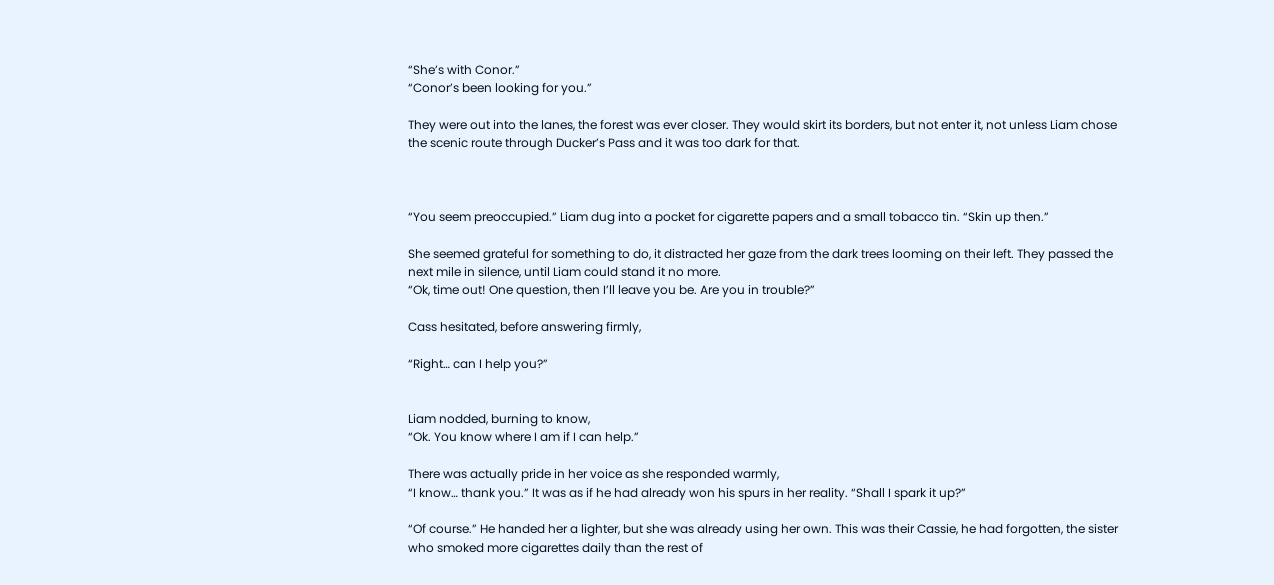“She’s with Conor.”
“Conor’s been looking for you.”

They were out into the lanes, the forest was ever closer. They would skirt its borders, but not enter it, not unless Liam chose the scenic route through Ducker’s Pass and it was too dark for that.



“You seem preoccupied.” Liam dug into a pocket for cigarette papers and a small tobacco tin. “Skin up then.”

She seemed grateful for something to do, it distracted her gaze from the dark trees looming on their left. They passed the next mile in silence, until Liam could stand it no more.
“Ok, time out! One question, then I’ll leave you be. Are you in trouble?”

Cass hesitated, before answering firmly,

“Right… can I help you?”


Liam nodded, burning to know,
“Ok. You know where I am if I can help.”

There was actually pride in her voice as she responded warmly,
“I know… thank you.” It was as if he had already won his spurs in her reality. “Shall I spark it up?”

“Of course.” He handed her a lighter, but she was already using her own. This was their Cassie, he had forgotten, the sister who smoked more cigarettes daily than the rest of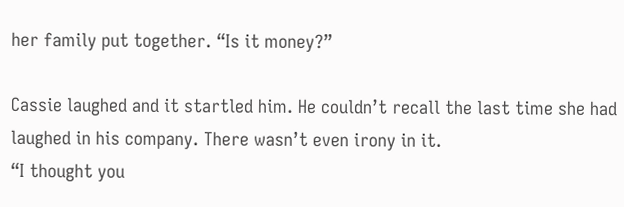her family put together. “Is it money?”

Cassie laughed and it startled him. He couldn’t recall the last time she had laughed in his company. There wasn’t even irony in it.
“I thought you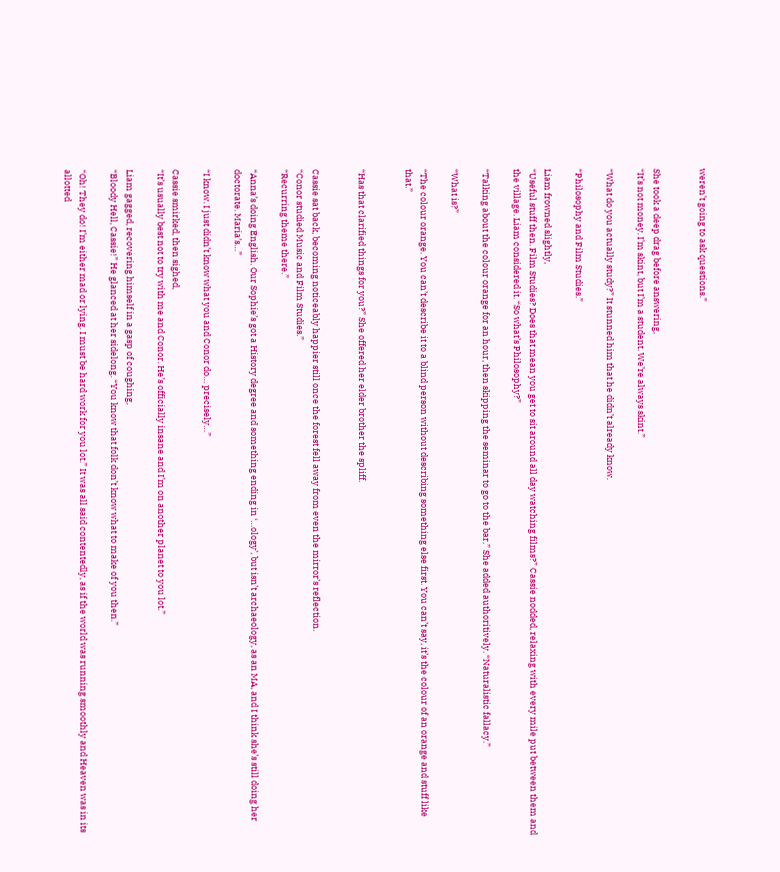weren’t going to ask questions.”


She took a deep drag before answering,
“It’s not money. I’m skint, but I’m a student. We’re always skint.”

“What do you actually study?” It stunned him that he didn’t already know.

“Philosophy and Film Studies.”

Liam frowned slightly,
“Useful stuff then. Film Studies? Does that mean you get to sit around all day watching films?” Cassie nodded, relaxing with every mile put between them and the village. Liam considered it. “So what’s Philosophy?”

“Talking about the colour orange for an hour, then skipping the seminar to go to the bar.” She added authoritively. “Naturalistic fallacy.”

“What is?”

“The colour orange. You can’t describe it to a blind person without describing something else first. You can’t say, it’s the colour of an orange and stuff like that.”


“Has that clarified things for you?” She offered her elder brother the spliff.


Cassie sat back, becoming noticeably happier still once the forest fell away from even the mirror’s reflection.
“Conor studied Music and Film Studies.”
“Recurring theme there.”

“Anna’s doing English. Our Sophie’s got a History degree and something ending in ‘…ology’, but isn’t archaeology, as an MA, and I think she’s still doing her doctorate. Maria’s…”

“I know. I just didn’t know what you and Conor do… precisely…”

Cassie smirked, then sighed,
“It’s usually best not to try with me and Conor. He’s officially insane and I’m on another planet to you lot.”

Liam gagged, recovering himself in a gasp of coughing,
“Bloody Hell, Cassie!” He glanced at her sidelong. “You know that folk don’t know what to make of you then.”

“Oh! They do! I’m either mad or lying. I must be hard work for you lot.” It was all said contentedly, as if the world was running smoothly and Heaven was in its allotted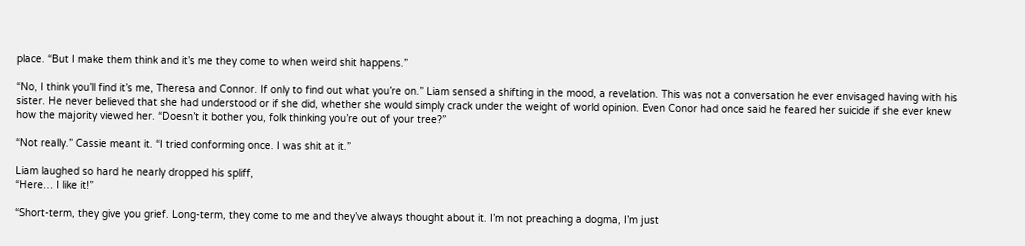place. “But I make them think and it’s me they come to when weird shit happens.”

“No, I think you’ll find it’s me, Theresa and Connor. If only to find out what you’re on.” Liam sensed a shifting in the mood, a revelation. This was not a conversation he ever envisaged having with his sister. He never believed that she had understood or if she did, whether she would simply crack under the weight of world opinion. Even Conor had once said he feared her suicide if she ever knew how the majority viewed her. “Doesn’t it bother you, folk thinking you’re out of your tree?”

“Not really.” Cassie meant it. “I tried conforming once. I was shit at it.”

Liam laughed so hard he nearly dropped his spliff,
“Here… I like it!”

“Short-term, they give you grief. Long-term, they come to me and they’ve always thought about it. I’m not preaching a dogma, I’m just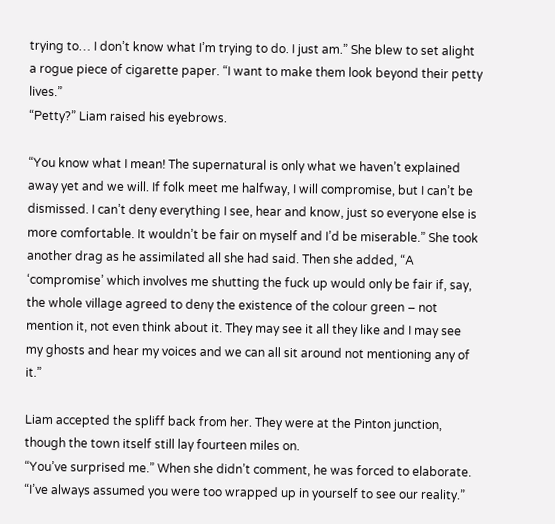trying to… I don’t know what I’m trying to do. I just am.” She blew to set alight a rogue piece of cigarette paper. “I want to make them look beyond their petty lives.”
“Petty?” Liam raised his eyebrows.

“You know what I mean! The supernatural is only what we haven’t explained away yet and we will. If folk meet me halfway, I will compromise, but I can’t be dismissed. I can’t deny everything I see, hear and know, just so everyone else is more comfortable. It wouldn’t be fair on myself and I’d be miserable.” She took another drag as he assimilated all she had said. Then she added, “A ‘compromise’ which involves me shutting the fuck up would only be fair if, say, the whole village agreed to deny the existence of the colour green – not mention it, not even think about it. They may see it all they like and I may see my ghosts and hear my voices and we can all sit around not mentioning any of it.”

Liam accepted the spliff back from her. They were at the Pinton junction, though the town itself still lay fourteen miles on.
“You’ve surprised me.” When she didn’t comment, he was forced to elaborate. “I’ve always assumed you were too wrapped up in yourself to see our reality.”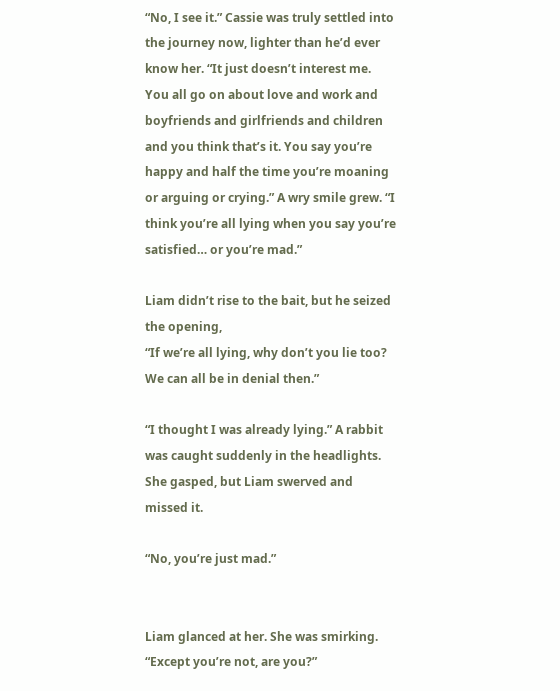“No, I see it.” Cassie was truly settled into the journey now, lighter than he’d ever know her. “It just doesn’t interest me. You all go on about love and work and boyfriends and girlfriends and children and you think that’s it. You say you’re happy and half the time you’re moaning or arguing or crying.” A wry smile grew. “I think you’re all lying when you say you’re satisfied… or you’re mad.”

Liam didn’t rise to the bait, but he seized the opening,
“If we’re all lying, why don’t you lie too? We can all be in denial then.”

“I thought I was already lying.” A rabbit was caught suddenly in the headlights. She gasped, but Liam swerved and missed it.

“No, you’re just mad.”


Liam glanced at her. She was smirking.
“Except you’re not, are you?”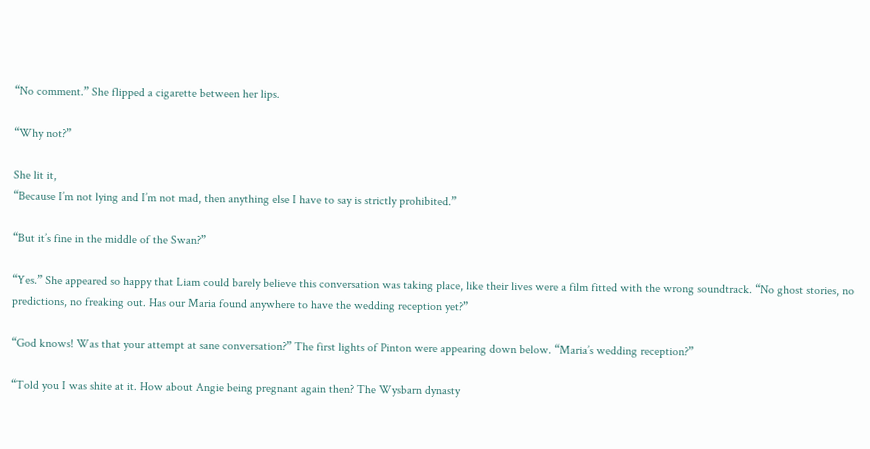“No comment.” She flipped a cigarette between her lips.

“Why not?”

She lit it,
“Because I’m not lying and I’m not mad, then anything else I have to say is strictly prohibited.”

“But it’s fine in the middle of the Swan?”

“Yes.” She appeared so happy that Liam could barely believe this conversation was taking place, like their lives were a film fitted with the wrong soundtrack. “No ghost stories, no predictions, no freaking out. Has our Maria found anywhere to have the wedding reception yet?”

“God knows! Was that your attempt at sane conversation?” The first lights of Pinton were appearing down below. “Maria’s wedding reception?”

“Told you I was shite at it. How about Angie being pregnant again then? The Wysbarn dynasty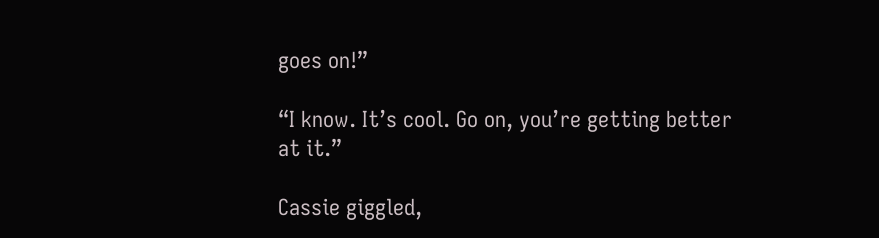goes on!”

“I know. It’s cool. Go on, you’re getting better at it.”

Cassie giggled,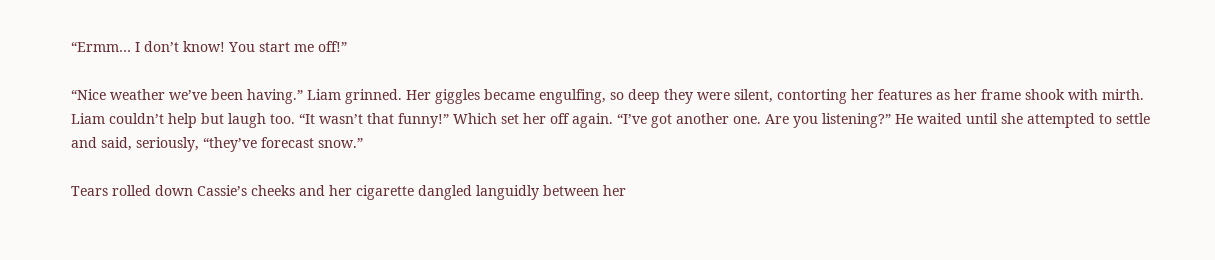“Ermm… I don’t know! You start me off!”

“Nice weather we’ve been having.” Liam grinned. Her giggles became engulfing, so deep they were silent, contorting her features as her frame shook with mirth. Liam couldn’t help but laugh too. “It wasn’t that funny!” Which set her off again. “I’ve got another one. Are you listening?” He waited until she attempted to settle and said, seriously, “they’ve forecast snow.”

Tears rolled down Cassie’s cheeks and her cigarette dangled languidly between her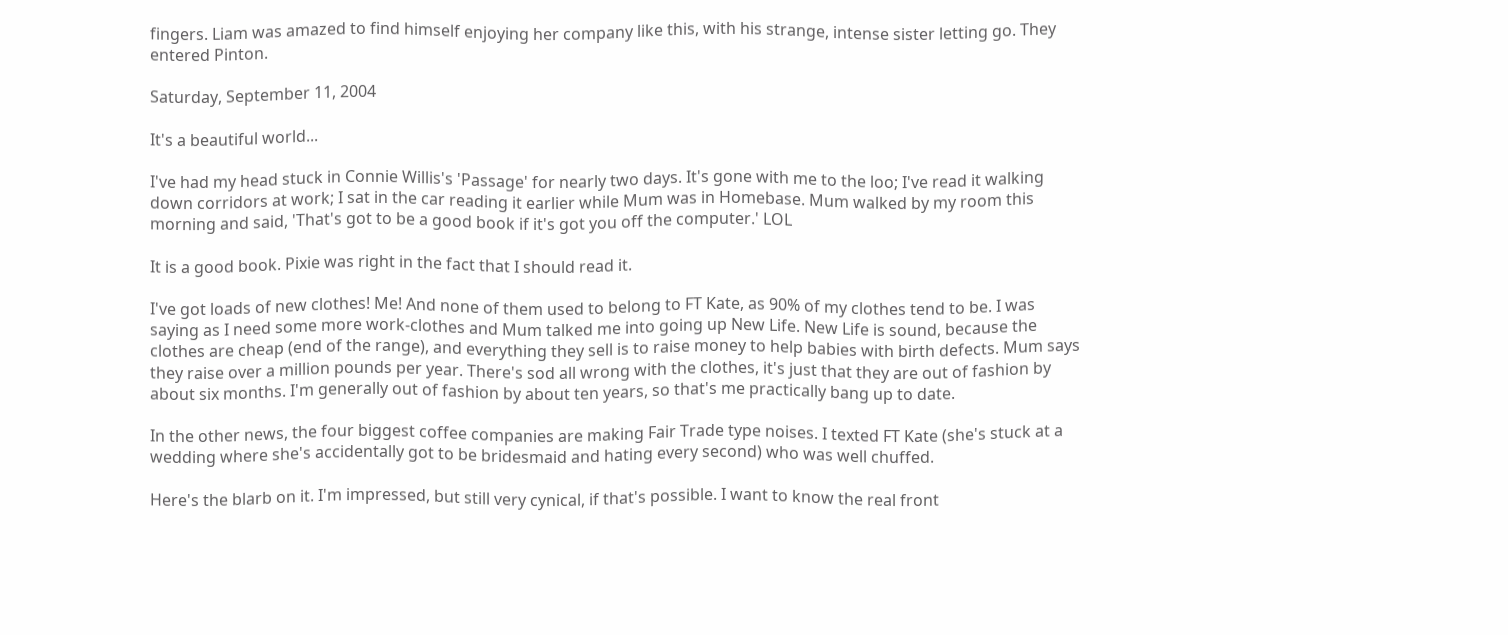fingers. Liam was amazed to find himself enjoying her company like this, with his strange, intense sister letting go. They entered Pinton.

Saturday, September 11, 2004

It's a beautiful world...

I've had my head stuck in Connie Willis's 'Passage' for nearly two days. It's gone with me to the loo; I've read it walking down corridors at work; I sat in the car reading it earlier while Mum was in Homebase. Mum walked by my room this morning and said, 'That's got to be a good book if it's got you off the computer.' LOL

It is a good book. Pixie was right in the fact that I should read it.

I've got loads of new clothes! Me! And none of them used to belong to FT Kate, as 90% of my clothes tend to be. I was saying as I need some more work-clothes and Mum talked me into going up New Life. New Life is sound, because the clothes are cheap (end of the range), and everything they sell is to raise money to help babies with birth defects. Mum says they raise over a million pounds per year. There's sod all wrong with the clothes, it's just that they are out of fashion by about six months. I'm generally out of fashion by about ten years, so that's me practically bang up to date.

In the other news, the four biggest coffee companies are making Fair Trade type noises. I texted FT Kate (she's stuck at a wedding where she's accidentally got to be bridesmaid and hating every second) who was well chuffed.

Here's the blarb on it. I'm impressed, but still very cynical, if that's possible. I want to know the real front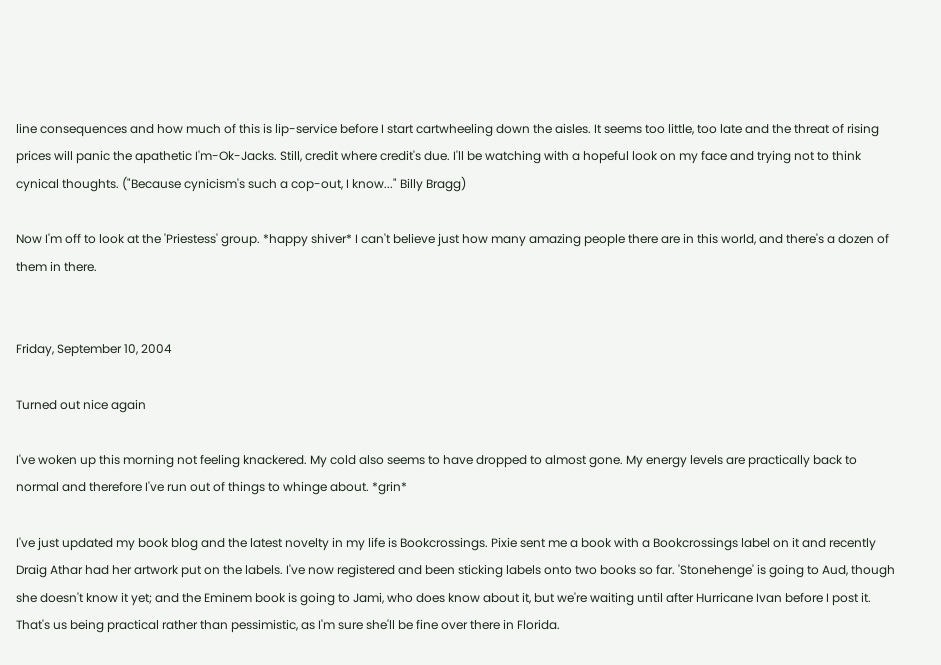line consequences and how much of this is lip-service before I start cartwheeling down the aisles. It seems too little, too late and the threat of rising prices will panic the apathetic I'm-Ok-Jacks. Still, credit where credit's due. I'll be watching with a hopeful look on my face and trying not to think cynical thoughts. ("Because cynicism's such a cop-out, I know..." Billy Bragg)

Now I'm off to look at the 'Priestess' group. *happy shiver* I can't believe just how many amazing people there are in this world, and there's a dozen of them in there.


Friday, September 10, 2004

Turned out nice again

I've woken up this morning not feeling knackered. My cold also seems to have dropped to almost gone. My energy levels are practically back to normal and therefore I've run out of things to whinge about. *grin*

I've just updated my book blog and the latest novelty in my life is Bookcrossings. Pixie sent me a book with a Bookcrossings label on it and recently Draig Athar had her artwork put on the labels. I've now registered and been sticking labels onto two books so far. 'Stonehenge' is going to Aud, though she doesn't know it yet; and the Eminem book is going to Jami, who does know about it, but we're waiting until after Hurricane Ivan before I post it. That's us being practical rather than pessimistic, as I'm sure she'll be fine over there in Florida.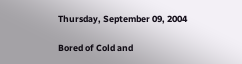Thursday, September 09, 2004

Bored of Cold and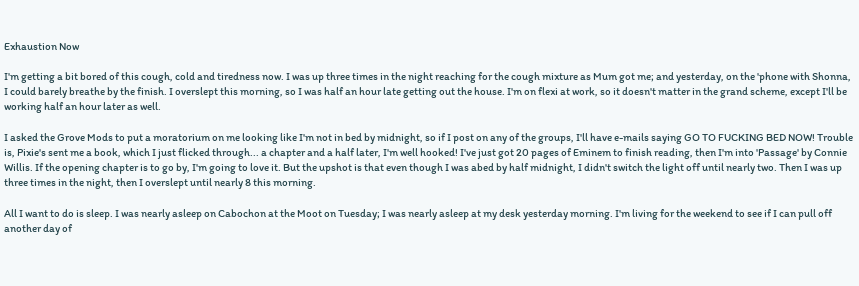Exhaustion Now

I'm getting a bit bored of this cough, cold and tiredness now. I was up three times in the night reaching for the cough mixture as Mum got me; and yesterday, on the 'phone with Shonna, I could barely breathe by the finish. I overslept this morning, so I was half an hour late getting out the house. I'm on flexi at work, so it doesn't matter in the grand scheme, except I'll be working half an hour later as well.

I asked the Grove Mods to put a moratorium on me looking like I'm not in bed by midnight, so if I post on any of the groups, I'll have e-mails saying GO TO FUCKING BED NOW! Trouble is, Pixie's sent me a book, which I just flicked through... a chapter and a half later, I'm well hooked! I've just got 20 pages of Eminem to finish reading, then I'm into 'Passage' by Connie Willis. If the opening chapter is to go by, I'm going to love it. But the upshot is that even though I was abed by half midnight, I didn't switch the light off until nearly two. Then I was up three times in the night, then I overslept until nearly 8 this morning.

All I want to do is sleep. I was nearly asleep on Cabochon at the Moot on Tuesday; I was nearly asleep at my desk yesterday morning. I'm living for the weekend to see if I can pull off another day of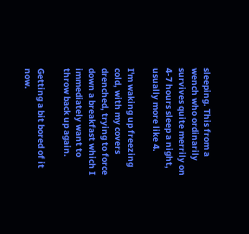sleeping. This from a wench who ordinarily survives quite merrily on 4-7 hours sleep a night, usually more like 4.

I'm waking up freezing cold, with my covers drenched, trying to force down a breakfast which I immediately want to throw back up again.

Getting a bit bored of it now.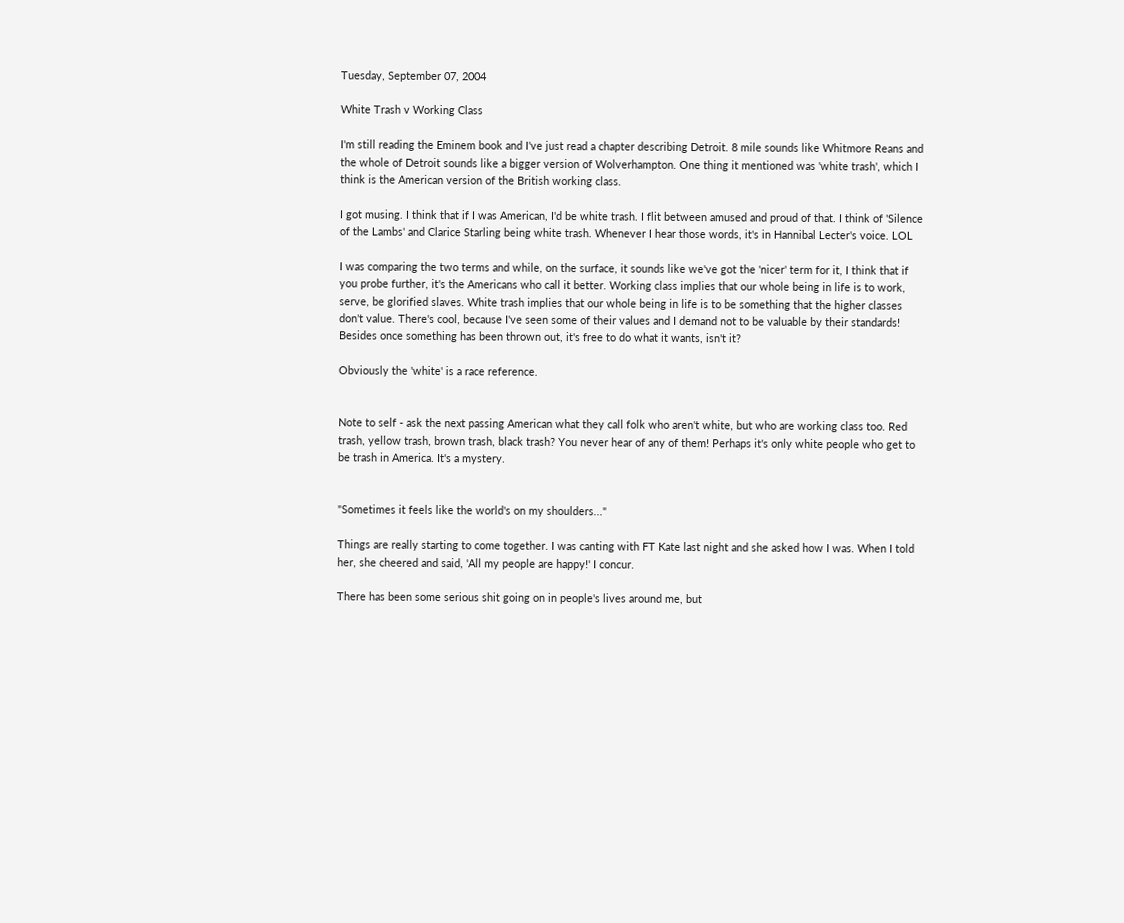Tuesday, September 07, 2004

White Trash v Working Class

I'm still reading the Eminem book and I've just read a chapter describing Detroit. 8 mile sounds like Whitmore Reans and the whole of Detroit sounds like a bigger version of Wolverhampton. One thing it mentioned was 'white trash', which I think is the American version of the British working class.

I got musing. I think that if I was American, I'd be white trash. I flit between amused and proud of that. I think of 'Silence of the Lambs' and Clarice Starling being white trash. Whenever I hear those words, it's in Hannibal Lecter's voice. LOL

I was comparing the two terms and while, on the surface, it sounds like we've got the 'nicer' term for it, I think that if you probe further, it's the Americans who call it better. Working class implies that our whole being in life is to work, serve, be glorified slaves. White trash implies that our whole being in life is to be something that the higher classes don't value. There's cool, because I've seen some of their values and I demand not to be valuable by their standards! Besides once something has been thrown out, it's free to do what it wants, isn't it?

Obviously the 'white' is a race reference.


Note to self - ask the next passing American what they call folk who aren't white, but who are working class too. Red trash, yellow trash, brown trash, black trash? You never hear of any of them! Perhaps it's only white people who get to be trash in America. It's a mystery.


"Sometimes it feels like the world's on my shoulders..."

Things are really starting to come together. I was canting with FT Kate last night and she asked how I was. When I told her, she cheered and said, 'All my people are happy!' I concur.

There has been some serious shit going on in people's lives around me, but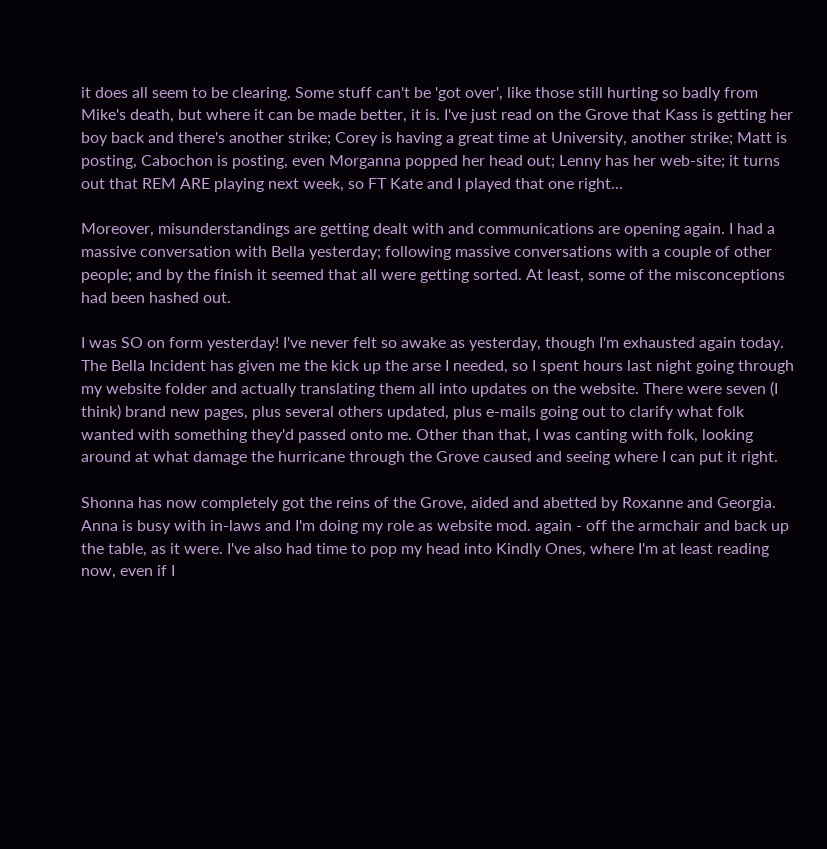it does all seem to be clearing. Some stuff can't be 'got over', like those still hurting so badly from Mike's death, but where it can be made better, it is. I've just read on the Grove that Kass is getting her boy back and there's another strike; Corey is having a great time at University, another strike; Matt is posting, Cabochon is posting, even Morganna popped her head out; Lenny has her web-site; it turns out that REM ARE playing next week, so FT Kate and I played that one right...

Moreover, misunderstandings are getting dealt with and communications are opening again. I had a massive conversation with Bella yesterday; following massive conversations with a couple of other people; and by the finish it seemed that all were getting sorted. At least, some of the misconceptions had been hashed out.

I was SO on form yesterday! I've never felt so awake as yesterday, though I'm exhausted again today. The Bella Incident has given me the kick up the arse I needed, so I spent hours last night going through my website folder and actually translating them all into updates on the website. There were seven (I think) brand new pages, plus several others updated, plus e-mails going out to clarify what folk wanted with something they'd passed onto me. Other than that, I was canting with folk, looking around at what damage the hurricane through the Grove caused and seeing where I can put it right.

Shonna has now completely got the reins of the Grove, aided and abetted by Roxanne and Georgia. Anna is busy with in-laws and I'm doing my role as website mod. again - off the armchair and back up the table, as it were. I've also had time to pop my head into Kindly Ones, where I'm at least reading now, even if I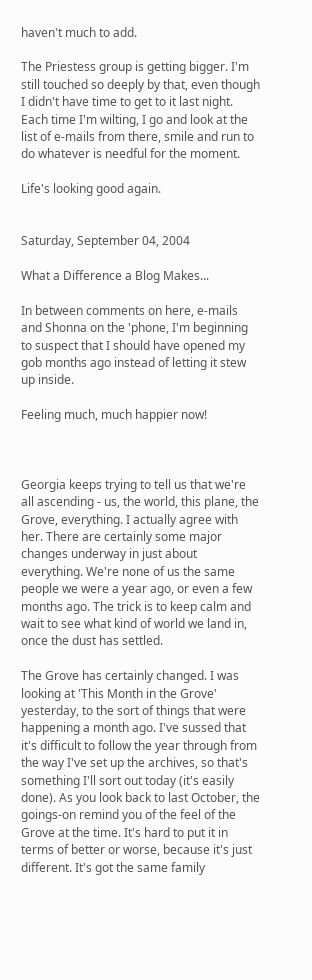haven't much to add.

The Priestess group is getting bigger. I'm still touched so deeply by that, even though I didn't have time to get to it last night. Each time I'm wilting, I go and look at the list of e-mails from there, smile and run to do whatever is needful for the moment.

Life's looking good again.


Saturday, September 04, 2004

What a Difference a Blog Makes...

In between comments on here, e-mails and Shonna on the 'phone, I'm beginning to suspect that I should have opened my gob months ago instead of letting it stew up inside.

Feeling much, much happier now!



Georgia keeps trying to tell us that we're all ascending - us, the world, this plane, the Grove, everything. I actually agree with her. There are certainly some major changes underway in just about everything. We're none of us the same people we were a year ago, or even a few months ago. The trick is to keep calm and wait to see what kind of world we land in, once the dust has settled.

The Grove has certainly changed. I was looking at 'This Month in the Grove' yesterday, to the sort of things that were happening a month ago. I've sussed that it's difficult to follow the year through from the way I've set up the archives, so that's something I'll sort out today (it's easily done). As you look back to last October, the goings-on remind you of the feel of the Grove at the time. It's hard to put it in terms of better or worse, because it's just different. It's got the same family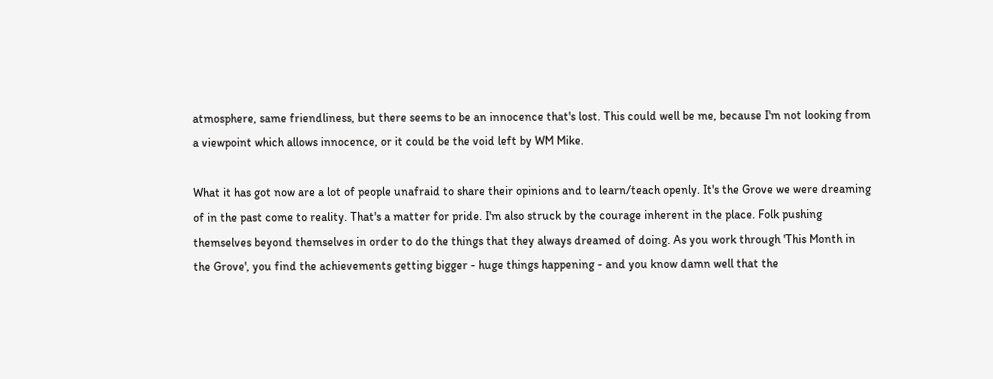atmosphere, same friendliness, but there seems to be an innocence that's lost. This could well be me, because I'm not looking from a viewpoint which allows innocence, or it could be the void left by WM Mike.

What it has got now are a lot of people unafraid to share their opinions and to learn/teach openly. It's the Grove we were dreaming of in the past come to reality. That's a matter for pride. I'm also struck by the courage inherent in the place. Folk pushing themselves beyond themselves in order to do the things that they always dreamed of doing. As you work through 'This Month in the Grove', you find the achievements getting bigger - huge things happening - and you know damn well that the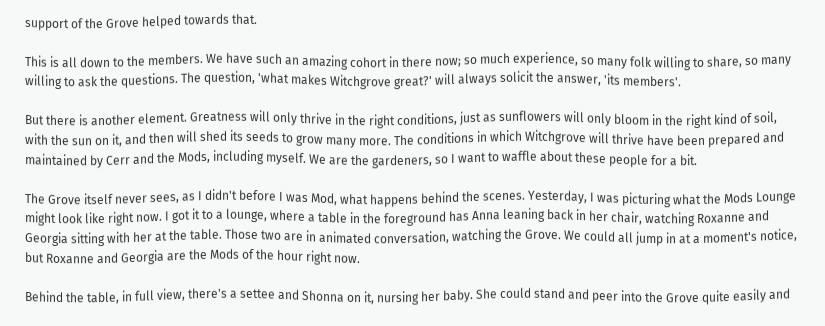support of the Grove helped towards that.

This is all down to the members. We have such an amazing cohort in there now; so much experience, so many folk willing to share, so many willing to ask the questions. The question, 'what makes Witchgrove great?' will always solicit the answer, 'its members'.

But there is another element. Greatness will only thrive in the right conditions, just as sunflowers will only bloom in the right kind of soil, with the sun on it, and then will shed its seeds to grow many more. The conditions in which Witchgrove will thrive have been prepared and maintained by Cerr and the Mods, including myself. We are the gardeners, so I want to waffle about these people for a bit.

The Grove itself never sees, as I didn't before I was Mod, what happens behind the scenes. Yesterday, I was picturing what the Mods Lounge might look like right now. I got it to a lounge, where a table in the foreground has Anna leaning back in her chair, watching Roxanne and Georgia sitting with her at the table. Those two are in animated conversation, watching the Grove. We could all jump in at a moment's notice, but Roxanne and Georgia are the Mods of the hour right now.

Behind the table, in full view, there's a settee and Shonna on it, nursing her baby. She could stand and peer into the Grove quite easily and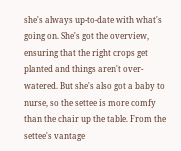she's always up-to-date with what's going on. She's got the overview, ensuring that the right crops get planted and things aren't over-watered. But she's also got a baby to nurse, so the settee is more comfy than the chair up the table. From the settee's vantage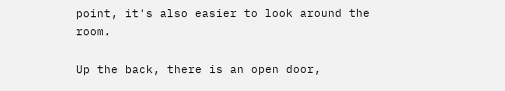point, it's also easier to look around the room.

Up the back, there is an open door,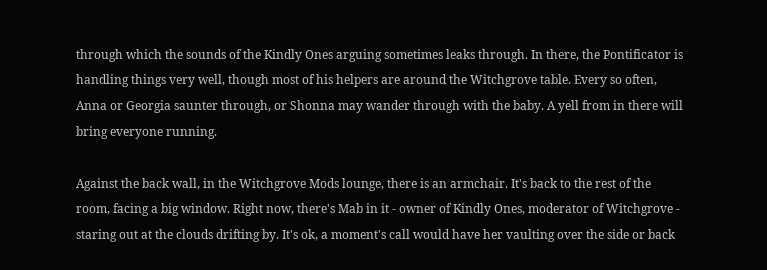through which the sounds of the Kindly Ones arguing sometimes leaks through. In there, the Pontificator is handling things very well, though most of his helpers are around the Witchgrove table. Every so often, Anna or Georgia saunter through, or Shonna may wander through with the baby. A yell from in there will bring everyone running.

Against the back wall, in the Witchgrove Mods lounge, there is an armchair. It's back to the rest of the room, facing a big window. Right now, there's Mab in it - owner of Kindly Ones, moderator of Witchgrove - staring out at the clouds drifting by. It's ok, a moment's call would have her vaulting over the side or back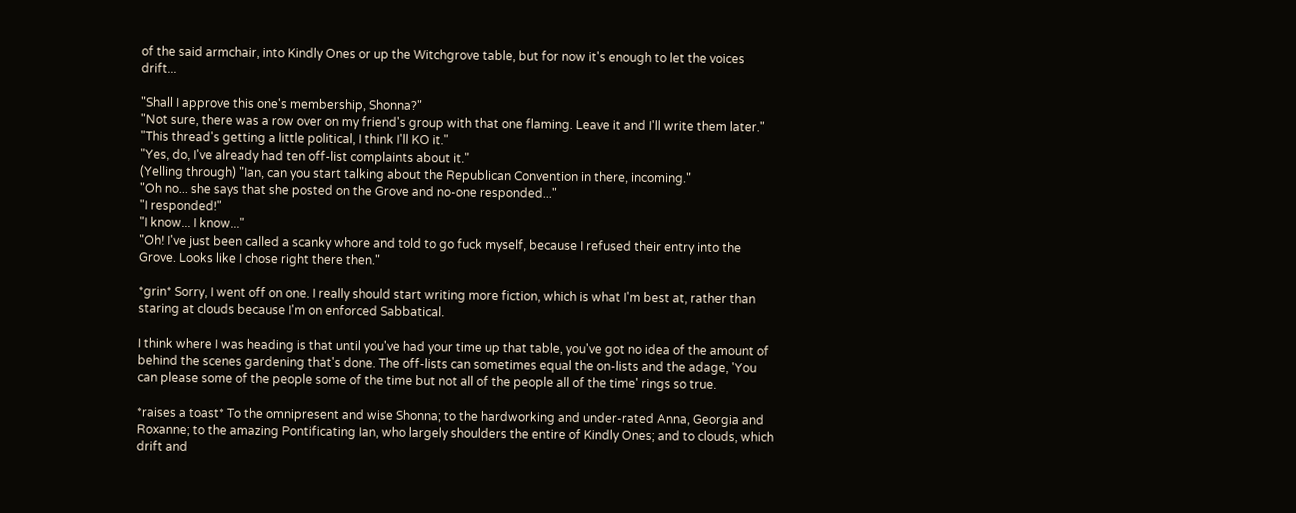of the said armchair, into Kindly Ones or up the Witchgrove table, but for now it's enough to let the voices drift...

"Shall I approve this one's membership, Shonna?"
"Not sure, there was a row over on my friend's group with that one flaming. Leave it and I'll write them later."
"This thread's getting a little political, I think I'll KO it."
"Yes, do, I've already had ten off-list complaints about it."
(Yelling through) "Ian, can you start talking about the Republican Convention in there, incoming."
"Oh no... she says that she posted on the Grove and no-one responded..."
"I responded!"
"I know... I know..."
"Oh! I've just been called a scanky whore and told to go fuck myself, because I refused their entry into the Grove. Looks like I chose right there then."

*grin* Sorry, I went off on one. I really should start writing more fiction, which is what I'm best at, rather than staring at clouds because I'm on enforced Sabbatical.

I think where I was heading is that until you've had your time up that table, you've got no idea of the amount of behind the scenes gardening that's done. The off-lists can sometimes equal the on-lists and the adage, 'You can please some of the people some of the time but not all of the people all of the time' rings so true.

*raises a toast* To the omnipresent and wise Shonna; to the hardworking and under-rated Anna, Georgia and Roxanne; to the amazing Pontificating Ian, who largely shoulders the entire of Kindly Ones; and to clouds, which drift and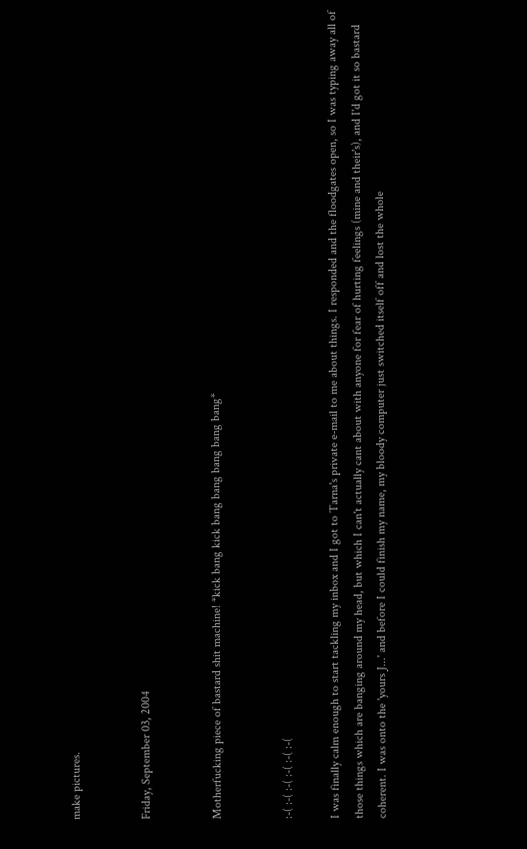make pictures.


Friday, September 03, 2004


Motherfucking piece of bastard shit machine! *kick bang kick bang bang bang bang bang*


:-( :-( :-( :-( :-( :-(

I was finally calm enough to start tackling my inbox and I got to Tarna's private e-mail to me about things. I responded and the floodgates open, so I was typing away all of those things which are banging around my head, but which I can't actually cant about with anyone for fear of hurting feelings (mine and their's), and I'd got it so bastard coherent. I was onto the 'yours J...' and before I could finish my name, my bloody computer just switched itself off and lost the whole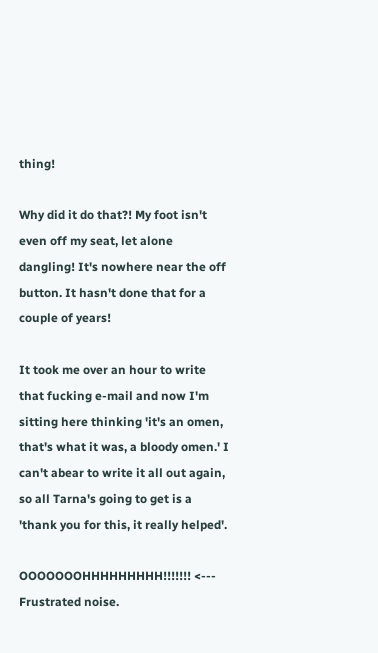thing!

Why did it do that?! My foot isn't even off my seat, let alone dangling! It's nowhere near the off button. It hasn't done that for a couple of years!

It took me over an hour to write that fucking e-mail and now I'm sitting here thinking 'it's an omen, that's what it was, a bloody omen.' I can't abear to write it all out again, so all Tarna's going to get is a 'thank you for this, it really helped'.

OOOOOOOHHHHHHHHH!!!!!!! <--- Frustrated noise.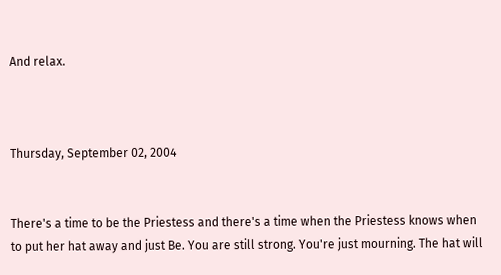And relax.



Thursday, September 02, 2004


There's a time to be the Priestess and there's a time when the Priestess knows when to put her hat away and just Be. You are still strong. You're just mourning. The hat will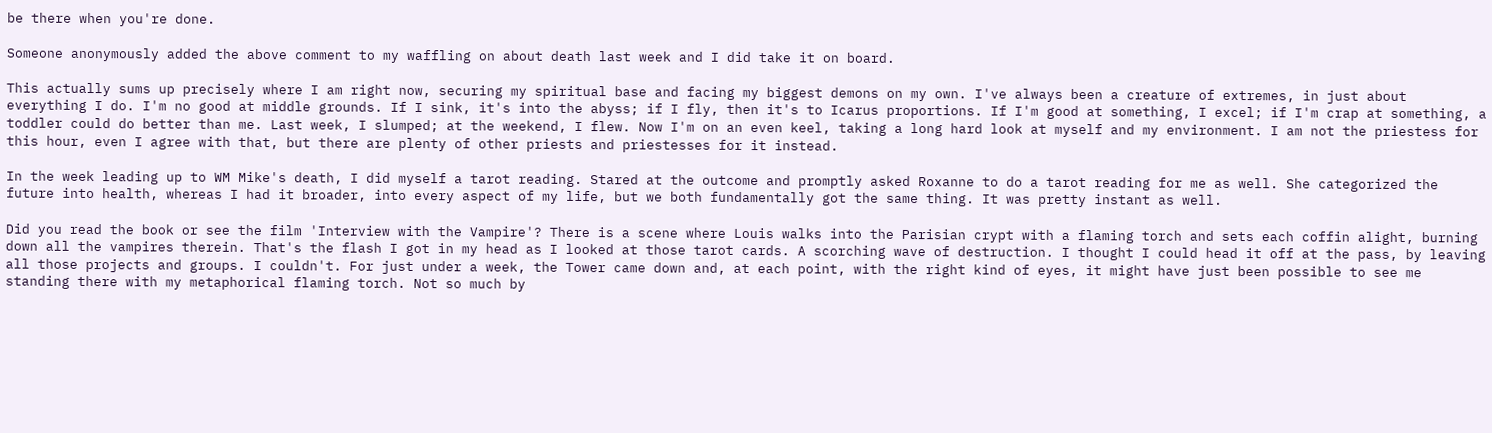be there when you're done.

Someone anonymously added the above comment to my waffling on about death last week and I did take it on board.

This actually sums up precisely where I am right now, securing my spiritual base and facing my biggest demons on my own. I've always been a creature of extremes, in just about everything I do. I'm no good at middle grounds. If I sink, it's into the abyss; if I fly, then it's to Icarus proportions. If I'm good at something, I excel; if I'm crap at something, a toddler could do better than me. Last week, I slumped; at the weekend, I flew. Now I'm on an even keel, taking a long hard look at myself and my environment. I am not the priestess for this hour, even I agree with that, but there are plenty of other priests and priestesses for it instead.

In the week leading up to WM Mike's death, I did myself a tarot reading. Stared at the outcome and promptly asked Roxanne to do a tarot reading for me as well. She categorized the future into health, whereas I had it broader, into every aspect of my life, but we both fundamentally got the same thing. It was pretty instant as well.

Did you read the book or see the film 'Interview with the Vampire'? There is a scene where Louis walks into the Parisian crypt with a flaming torch and sets each coffin alight, burning down all the vampires therein. That's the flash I got in my head as I looked at those tarot cards. A scorching wave of destruction. I thought I could head it off at the pass, by leaving all those projects and groups. I couldn't. For just under a week, the Tower came down and, at each point, with the right kind of eyes, it might have just been possible to see me standing there with my metaphorical flaming torch. Not so much by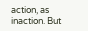action, as inaction. But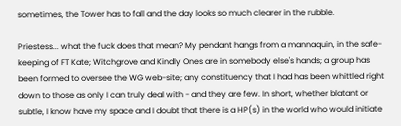sometimes, the Tower has to fall and the day looks so much clearer in the rubble.

Priestess... what the fuck does that mean? My pendant hangs from a mannaquin, in the safe-keeping of FT Kate; Witchgrove and Kindly Ones are in somebody else's hands; a group has been formed to oversee the WG web-site; any constituency that I had has been whittled right down to those as only I can truly deal with - and they are few. In short, whether blatant or subtle, I know have my space and I doubt that there is a HP(s) in the world who would initiate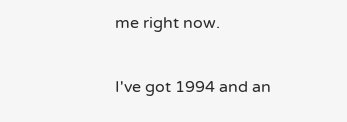me right now.

I've got 1994 and an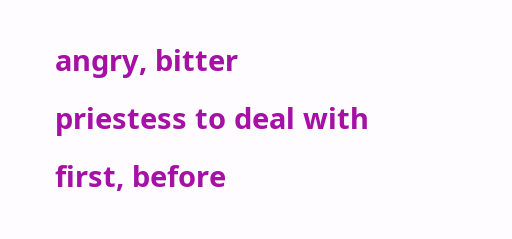angry, bitter priestess to deal with first, before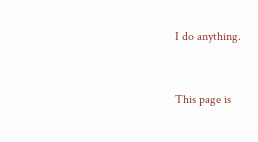I do anything.


This page is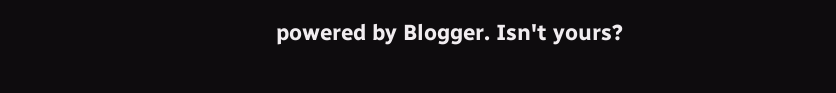powered by Blogger. Isn't yours?